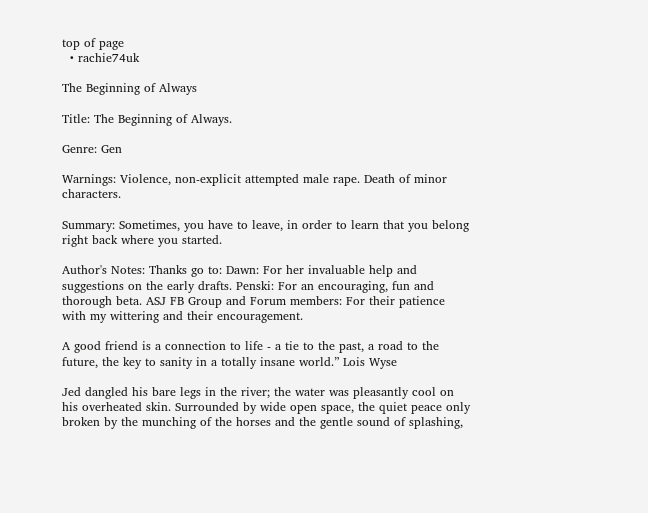top of page
  • rachie74uk

The Beginning of Always

Title: The Beginning of Always.

Genre: Gen

Warnings: Violence, non-explicit attempted male rape. Death of minor characters.

Summary: Sometimes, you have to leave, in order to learn that you belong right back where you started.

Author's Notes: Thanks go to: Dawn: For her invaluable help and suggestions on the early drafts. Penski: For an encouraging, fun and thorough beta. ASJ FB Group and Forum members: For their patience with my wittering and their encouragement.

A good friend is a connection to life - a tie to the past, a road to the future, the key to sanity in a totally insane world.” Lois Wyse

Jed dangled his bare legs in the river; the water was pleasantly cool on his overheated skin. Surrounded by wide open space, the quiet peace only broken by the munching of the horses and the gentle sound of splashing,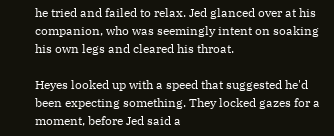he tried and failed to relax. Jed glanced over at his companion, who was seemingly intent on soaking his own legs and cleared his throat.

Heyes looked up with a speed that suggested he'd been expecting something. They locked gazes for a moment, before Jed said a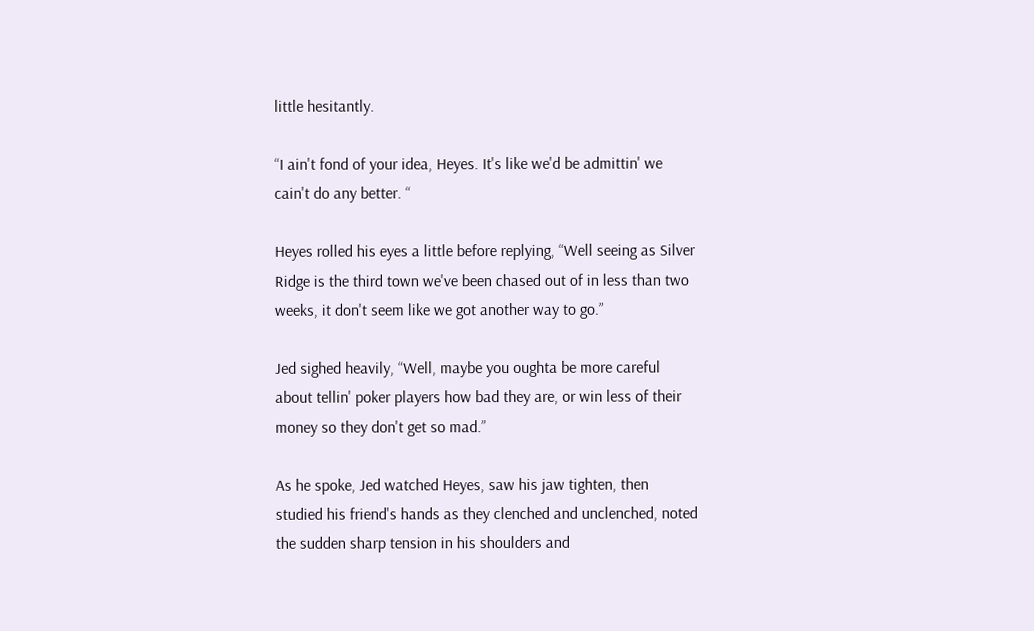little hesitantly.

“I ain't fond of your idea, Heyes. It's like we'd be admittin' we cain't do any better. “

Heyes rolled his eyes a little before replying, “Well seeing as Silver Ridge is the third town we've been chased out of in less than two weeks, it don't seem like we got another way to go.”

Jed sighed heavily, “Well, maybe you oughta be more careful about tellin' poker players how bad they are, or win less of their money so they don't get so mad.”

As he spoke, Jed watched Heyes, saw his jaw tighten, then studied his friend's hands as they clenched and unclenched, noted the sudden sharp tension in his shoulders and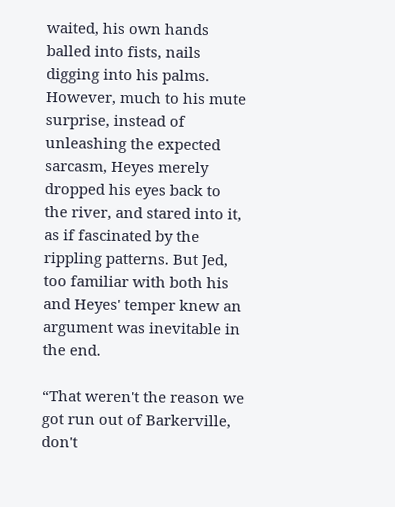waited, his own hands balled into fists, nails digging into his palms. However, much to his mute surprise, instead of unleashing the expected sarcasm, Heyes merely dropped his eyes back to the river, and stared into it, as if fascinated by the rippling patterns. But Jed, too familiar with both his and Heyes' temper knew an argument was inevitable in the end.

“That weren't the reason we got run out of Barkerville, don't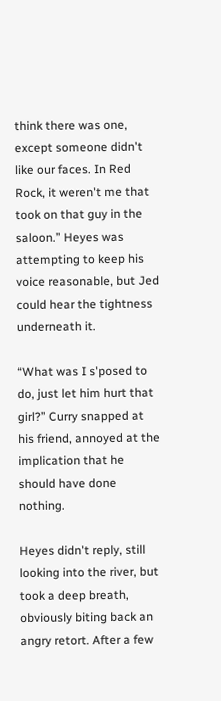think there was one, except someone didn't like our faces. In Red Rock, it weren't me that took on that guy in the saloon.” Heyes was attempting to keep his voice reasonable, but Jed could hear the tightness underneath it.

“What was I s'posed to do, just let him hurt that girl?” Curry snapped at his friend, annoyed at the implication that he should have done nothing.

Heyes didn't reply, still looking into the river, but took a deep breath, obviously biting back an angry retort. After a few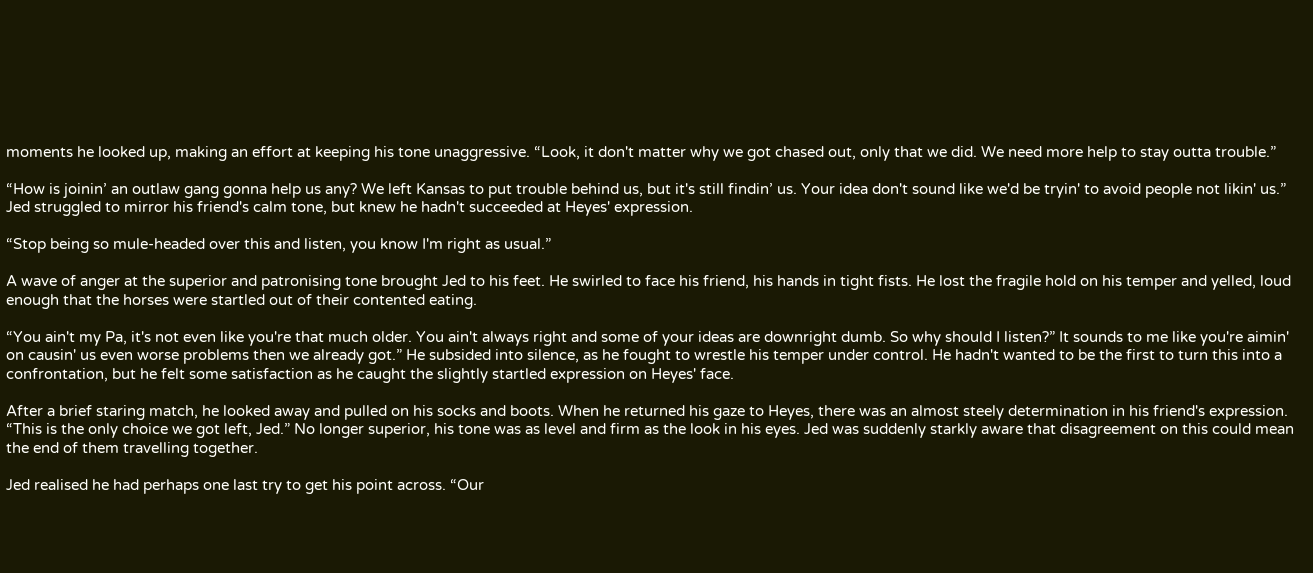moments he looked up, making an effort at keeping his tone unaggressive. “Look, it don't matter why we got chased out, only that we did. We need more help to stay outta trouble.”

“How is joinin’ an outlaw gang gonna help us any? We left Kansas to put trouble behind us, but it's still findin’ us. Your idea don't sound like we'd be tryin' to avoid people not likin' us.” Jed struggled to mirror his friend's calm tone, but knew he hadn't succeeded at Heyes' expression.

“Stop being so mule-headed over this and listen, you know I'm right as usual.”

A wave of anger at the superior and patronising tone brought Jed to his feet. He swirled to face his friend, his hands in tight fists. He lost the fragile hold on his temper and yelled, loud enough that the horses were startled out of their contented eating.

“You ain't my Pa, it's not even like you're that much older. You ain't always right and some of your ideas are downright dumb. So why should I listen?” It sounds to me like you're aimin' on causin' us even worse problems then we already got.” He subsided into silence, as he fought to wrestle his temper under control. He hadn't wanted to be the first to turn this into a confrontation, but he felt some satisfaction as he caught the slightly startled expression on Heyes' face.

After a brief staring match, he looked away and pulled on his socks and boots. When he returned his gaze to Heyes, there was an almost steely determination in his friend's expression. “This is the only choice we got left, Jed.” No longer superior, his tone was as level and firm as the look in his eyes. Jed was suddenly starkly aware that disagreement on this could mean the end of them travelling together.

Jed realised he had perhaps one last try to get his point across. “Our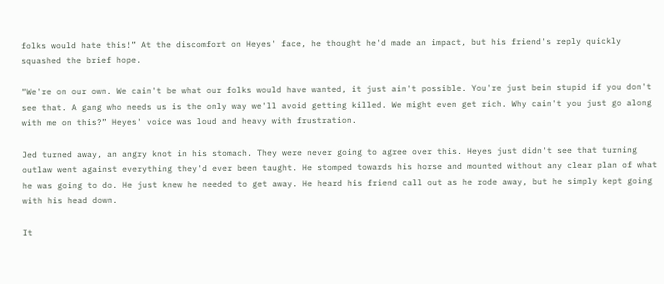folks would hate this!” At the discomfort on Heyes' face, he thought he'd made an impact, but his friend's reply quickly squashed the brief hope.

“We're on our own. We cain't be what our folks would have wanted, it just ain't possible. You're just bein stupid if you don't see that. A gang who needs us is the only way we'll avoid getting killed. We might even get rich. Why cain't you just go along with me on this?” Heyes' voice was loud and heavy with frustration.

Jed turned away, an angry knot in his stomach. They were never going to agree over this. Heyes just didn't see that turning outlaw went against everything they'd ever been taught. He stomped towards his horse and mounted without any clear plan of what he was going to do. He just knew he needed to get away. He heard his friend call out as he rode away, but he simply kept going with his head down.

It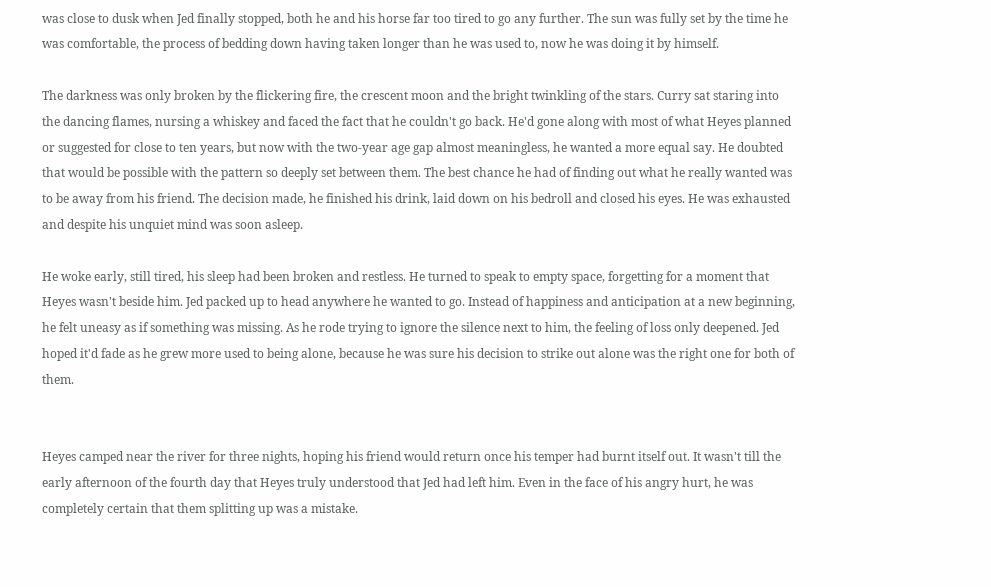was close to dusk when Jed finally stopped, both he and his horse far too tired to go any further. The sun was fully set by the time he was comfortable, the process of bedding down having taken longer than he was used to, now he was doing it by himself.

The darkness was only broken by the flickering fire, the crescent moon and the bright twinkling of the stars. Curry sat staring into the dancing flames, nursing a whiskey and faced the fact that he couldn't go back. He'd gone along with most of what Heyes planned or suggested for close to ten years, but now with the two-year age gap almost meaningless, he wanted a more equal say. He doubted that would be possible with the pattern so deeply set between them. The best chance he had of finding out what he really wanted was to be away from his friend. The decision made, he finished his drink, laid down on his bedroll and closed his eyes. He was exhausted and despite his unquiet mind was soon asleep.

He woke early, still tired, his sleep had been broken and restless. He turned to speak to empty space, forgetting for a moment that Heyes wasn't beside him. Jed packed up to head anywhere he wanted to go. Instead of happiness and anticipation at a new beginning, he felt uneasy as if something was missing. As he rode trying to ignore the silence next to him, the feeling of loss only deepened. Jed hoped it'd fade as he grew more used to being alone, because he was sure his decision to strike out alone was the right one for both of them.


Heyes camped near the river for three nights, hoping his friend would return once his temper had burnt itself out. It wasn't till the early afternoon of the fourth day that Heyes truly understood that Jed had left him. Even in the face of his angry hurt, he was completely certain that them splitting up was a mistake.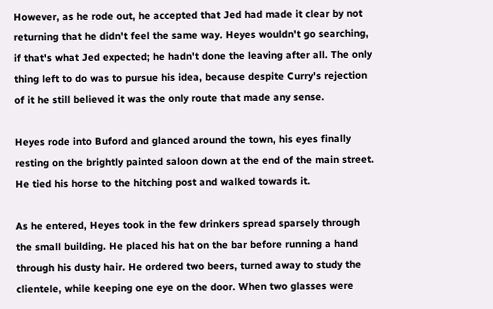However, as he rode out, he accepted that Jed had made it clear by not returning that he didn't feel the same way. Heyes wouldn't go searching, if that's what Jed expected; he hadn't done the leaving after all. The only thing left to do was to pursue his idea, because despite Curry's rejection of it he still believed it was the only route that made any sense.

Heyes rode into Buford and glanced around the town, his eyes finally resting on the brightly painted saloon down at the end of the main street. He tied his horse to the hitching post and walked towards it.

As he entered, Heyes took in the few drinkers spread sparsely through the small building. He placed his hat on the bar before running a hand through his dusty hair. He ordered two beers, turned away to study the clientele, while keeping one eye on the door. When two glasses were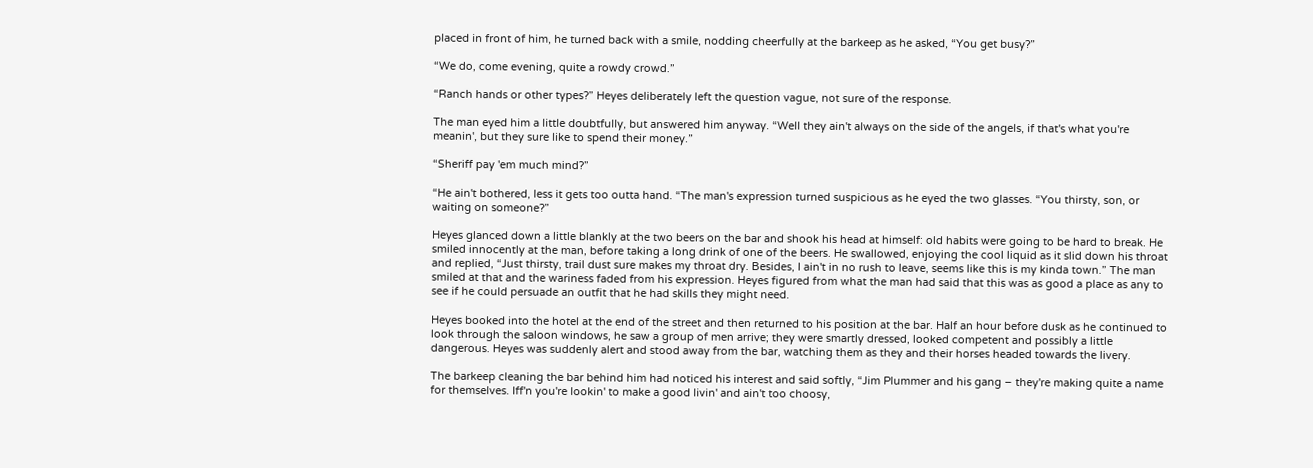placed in front of him, he turned back with a smile, nodding cheerfully at the barkeep as he asked, “You get busy?”

“We do, come evening, quite a rowdy crowd.”

“Ranch hands or other types?” Heyes deliberately left the question vague, not sure of the response.

The man eyed him a little doubtfully, but answered him anyway. “Well they ain't always on the side of the angels, if that's what you're meanin', but they sure like to spend their money.”

“Sheriff pay 'em much mind?”

“He ain't bothered, less it gets too outta hand. “The man's expression turned suspicious as he eyed the two glasses. “You thirsty, son, or waiting on someone?”

Heyes glanced down a little blankly at the two beers on the bar and shook his head at himself: old habits were going to be hard to break. He smiled innocently at the man, before taking a long drink of one of the beers. He swallowed, enjoying the cool liquid as it slid down his throat and replied, “Just thirsty, trail dust sure makes my throat dry. Besides, I ain't in no rush to leave, seems like this is my kinda town.” The man smiled at that and the wariness faded from his expression. Heyes figured from what the man had said that this was as good a place as any to see if he could persuade an outfit that he had skills they might need.

Heyes booked into the hotel at the end of the street and then returned to his position at the bar. Half an hour before dusk as he continued to look through the saloon windows, he saw a group of men arrive; they were smartly dressed, looked competent and possibly a little dangerous. Heyes was suddenly alert and stood away from the bar, watching them as they and their horses headed towards the livery.

The barkeep cleaning the bar behind him had noticed his interest and said softly, “Jim Plummer and his gang – they're making quite a name for themselves. Iff'n you're lookin' to make a good livin' and ain't too choosy,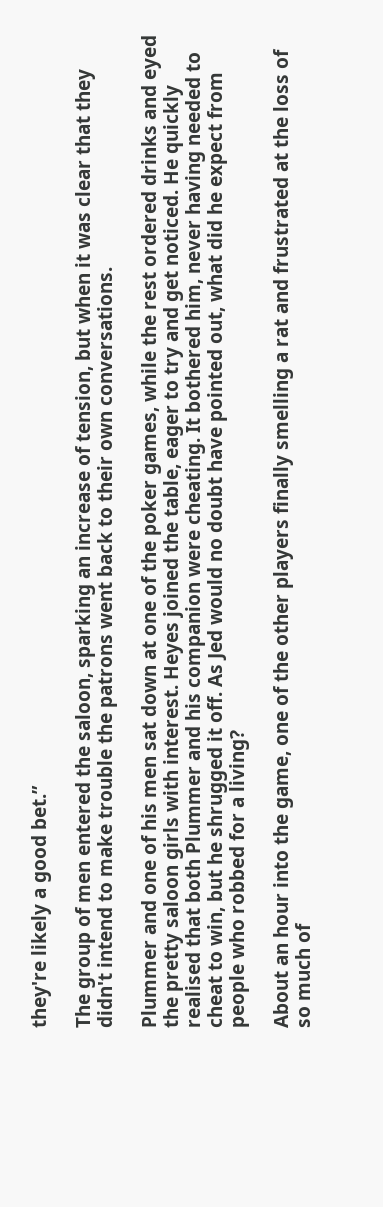they're likely a good bet.”

The group of men entered the saloon, sparking an increase of tension, but when it was clear that they didn't intend to make trouble the patrons went back to their own conversations.

Plummer and one of his men sat down at one of the poker games, while the rest ordered drinks and eyed the pretty saloon girls with interest. Heyes joined the table, eager to try and get noticed. He quickly realised that both Plummer and his companion were cheating. It bothered him, never having needed to cheat to win, but he shrugged it off. As Jed would no doubt have pointed out, what did he expect from people who robbed for a living?

About an hour into the game, one of the other players finally smelling a rat and frustrated at the loss of so much of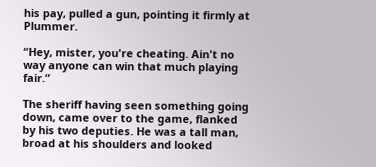his pay, pulled a gun, pointing it firmly at Plummer.

“Hey, mister, you're cheating. Ain't no way anyone can win that much playing fair.”

The sheriff having seen something going down, came over to the game, flanked by his two deputies. He was a tall man, broad at his shoulders and looked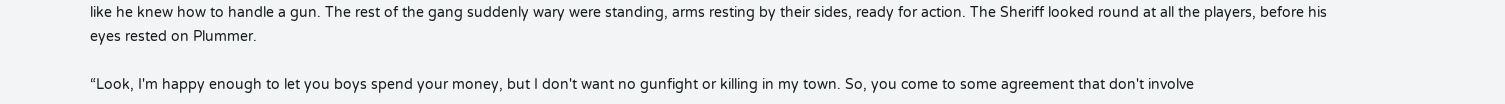like he knew how to handle a gun. The rest of the gang suddenly wary were standing, arms resting by their sides, ready for action. The Sheriff looked round at all the players, before his eyes rested on Plummer.

“Look, I'm happy enough to let you boys spend your money, but I don't want no gunfight or killing in my town. So, you come to some agreement that don't involve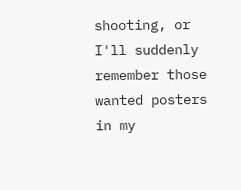shooting, or I'll suddenly remember those wanted posters in my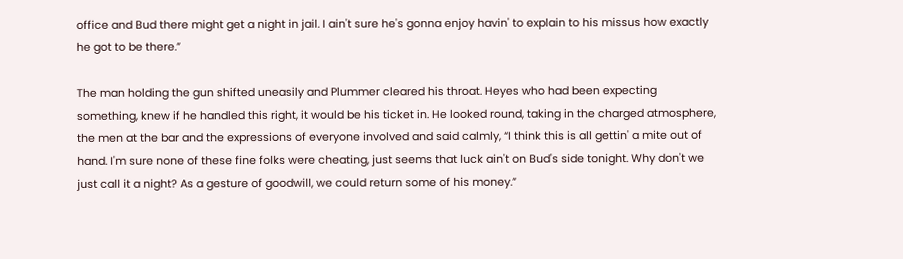office and Bud there might get a night in jail. I ain't sure he's gonna enjoy havin' to explain to his missus how exactly he got to be there.”

The man holding the gun shifted uneasily and Plummer cleared his throat. Heyes who had been expecting something, knew if he handled this right, it would be his ticket in. He looked round, taking in the charged atmosphere, the men at the bar and the expressions of everyone involved and said calmly, “I think this is all gettin' a mite out of hand. I'm sure none of these fine folks were cheating, just seems that luck ain't on Bud's side tonight. Why don't we just call it a night? As a gesture of goodwill, we could return some of his money.”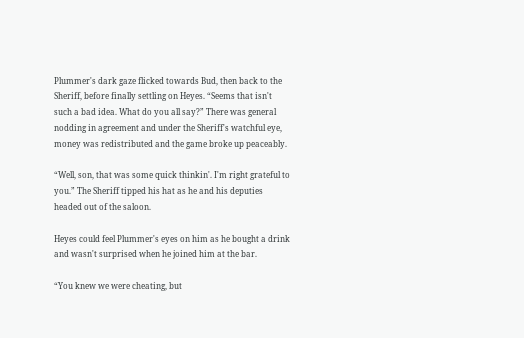Plummer's dark gaze flicked towards Bud, then back to the Sheriff, before finally settling on Heyes. “Seems that isn't such a bad idea. What do you all say?” There was general nodding in agreement and under the Sheriff's watchful eye, money was redistributed and the game broke up peaceably.

“Well, son, that was some quick thinkin'. I'm right grateful to you.” The Sheriff tipped his hat as he and his deputies headed out of the saloon.

Heyes could feel Plummer's eyes on him as he bought a drink and wasn't surprised when he joined him at the bar.

“You knew we were cheating, but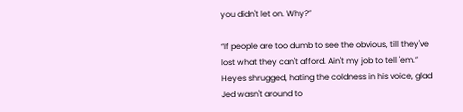you didn't let on. Why?”

“If people are too dumb to see the obvious, till they've lost what they can't afford. Ain't my job to tell 'em.” Heyes shrugged, hating the coldness in his voice, glad Jed wasn't around to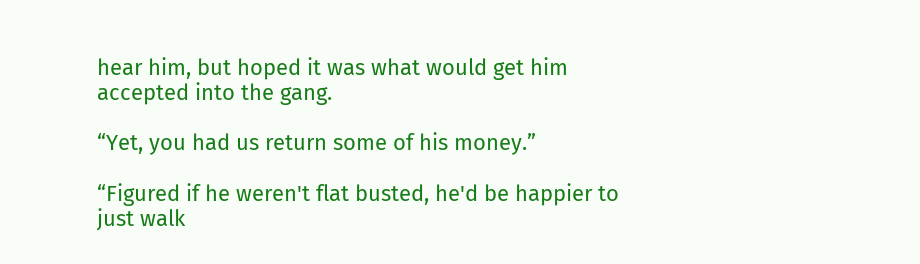hear him, but hoped it was what would get him accepted into the gang.

“Yet, you had us return some of his money.”

“Figured if he weren't flat busted, he'd be happier to just walk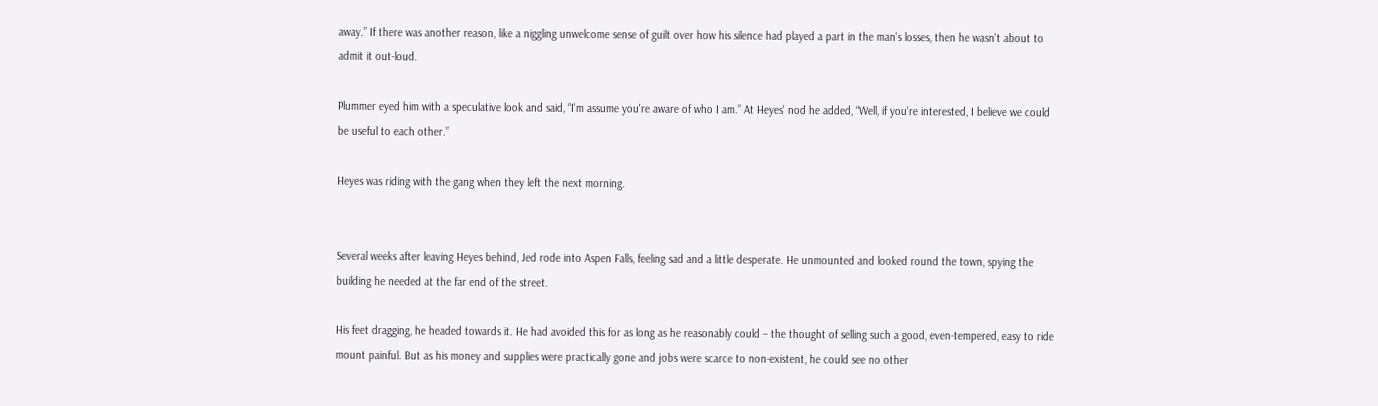away.” If there was another reason, like a niggling unwelcome sense of guilt over how his silence had played a part in the man's losses, then he wasn't about to admit it out-loud.

Plummer eyed him with a speculative look and said, “I'm assume you're aware of who I am.” At Heyes' nod he added, “Well, if you're interested, I believe we could be useful to each other.”

Heyes was riding with the gang when they left the next morning.


Several weeks after leaving Heyes behind, Jed rode into Aspen Falls, feeling sad and a little desperate. He unmounted and looked round the town, spying the building he needed at the far end of the street.

His feet dragging, he headed towards it. He had avoided this for as long as he reasonably could – the thought of selling such a good, even-tempered, easy to ride mount painful. But as his money and supplies were practically gone and jobs were scarce to non-existent, he could see no other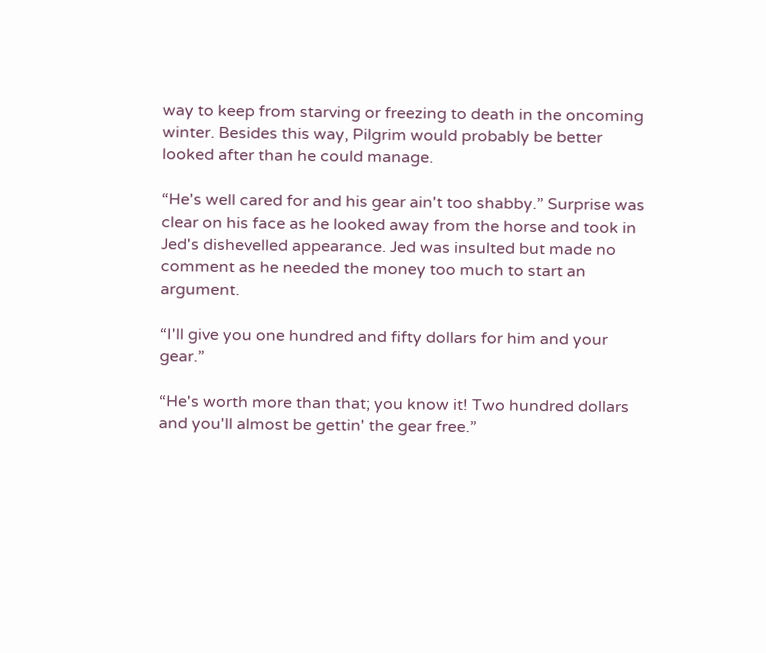way to keep from starving or freezing to death in the oncoming winter. Besides this way, Pilgrim would probably be better looked after than he could manage.

“He's well cared for and his gear ain't too shabby.” Surprise was clear on his face as he looked away from the horse and took in Jed's dishevelled appearance. Jed was insulted but made no comment as he needed the money too much to start an argument.

“I'll give you one hundred and fifty dollars for him and your gear.”

“He's worth more than that; you know it! Two hundred dollars and you'll almost be gettin' the gear free.”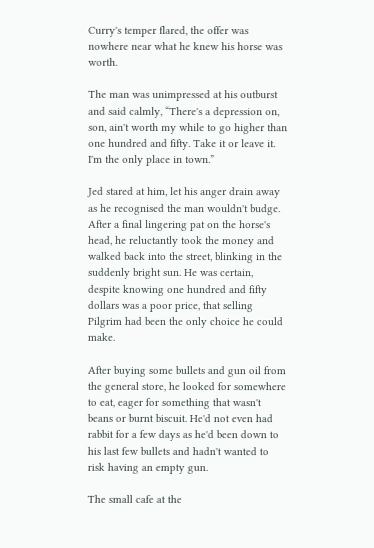Curry's temper flared, the offer was nowhere near what he knew his horse was worth.

The man was unimpressed at his outburst and said calmly, “There's a depression on, son, ain't worth my while to go higher than one hundred and fifty. Take it or leave it. I'm the only place in town.”

Jed stared at him, let his anger drain away as he recognised the man wouldn't budge. After a final lingering pat on the horse's head, he reluctantly took the money and walked back into the street, blinking in the suddenly bright sun. He was certain, despite knowing one hundred and fifty dollars was a poor price, that selling Pilgrim had been the only choice he could make.

After buying some bullets and gun oil from the general store, he looked for somewhere to eat, eager for something that wasn't beans or burnt biscuit. He'd not even had rabbit for a few days as he'd been down to his last few bullets and hadn't wanted to risk having an empty gun.

The small cafe at the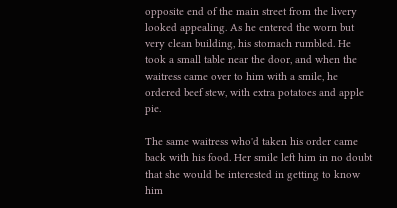opposite end of the main street from the livery looked appealing. As he entered the worn but very clean building, his stomach rumbled. He took a small table near the door, and when the waitress came over to him with a smile, he ordered beef stew, with extra potatoes and apple pie.

The same waitress who'd taken his order came back with his food. Her smile left him in no doubt that she would be interested in getting to know him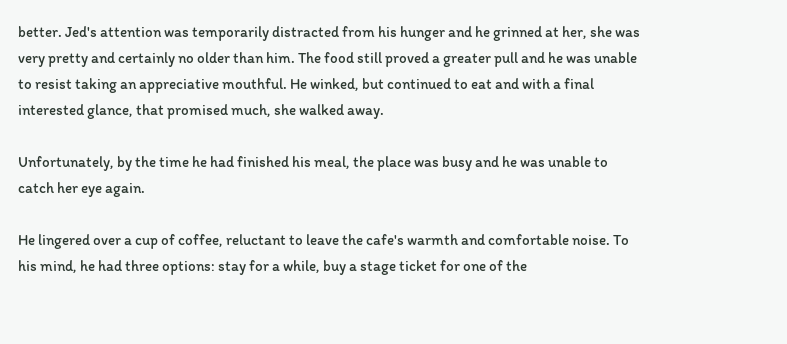better. Jed's attention was temporarily distracted from his hunger and he grinned at her, she was very pretty and certainly no older than him. The food still proved a greater pull and he was unable to resist taking an appreciative mouthful. He winked, but continued to eat and with a final interested glance, that promised much, she walked away.

Unfortunately, by the time he had finished his meal, the place was busy and he was unable to catch her eye again.

He lingered over a cup of coffee, reluctant to leave the cafe's warmth and comfortable noise. To his mind, he had three options: stay for a while, buy a stage ticket for one of the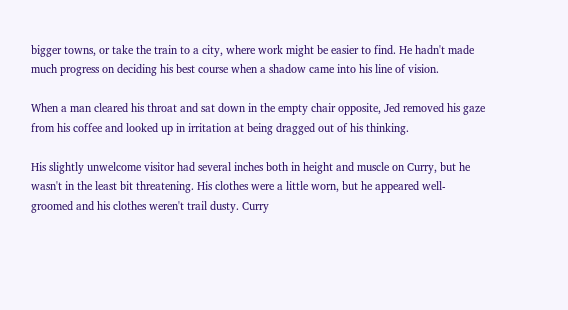bigger towns, or take the train to a city, where work might be easier to find. He hadn't made much progress on deciding his best course when a shadow came into his line of vision.

When a man cleared his throat and sat down in the empty chair opposite, Jed removed his gaze from his coffee and looked up in irritation at being dragged out of his thinking.

His slightly unwelcome visitor had several inches both in height and muscle on Curry, but he wasn't in the least bit threatening. His clothes were a little worn, but he appeared well-groomed and his clothes weren't trail dusty. Curry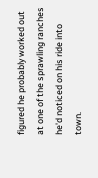figured he probably worked out at one of the sprawling ranches he'd noticed on his ride into town.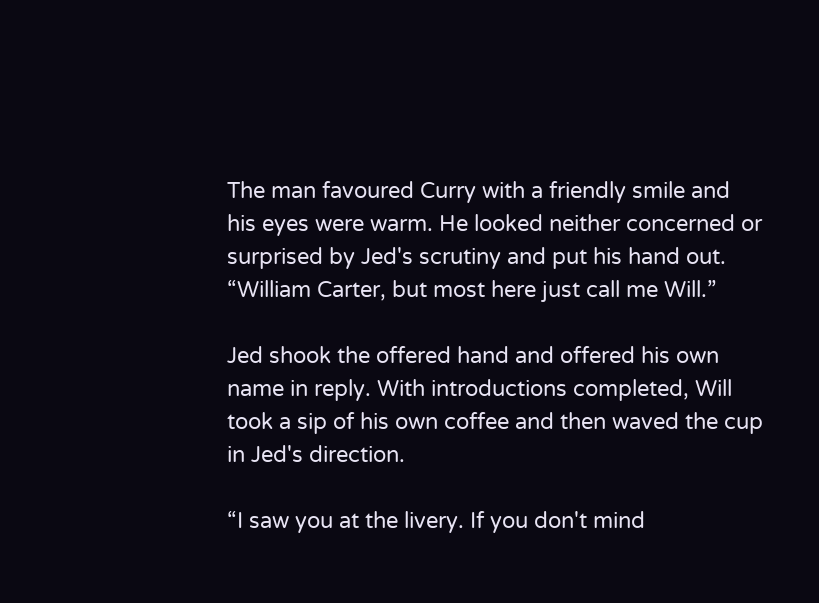The man favoured Curry with a friendly smile and his eyes were warm. He looked neither concerned or surprised by Jed's scrutiny and put his hand out. “William Carter, but most here just call me Will.”

Jed shook the offered hand and offered his own name in reply. With introductions completed, Will took a sip of his own coffee and then waved the cup in Jed's direction.

“I saw you at the livery. If you don't mind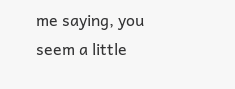me saying, you seem a little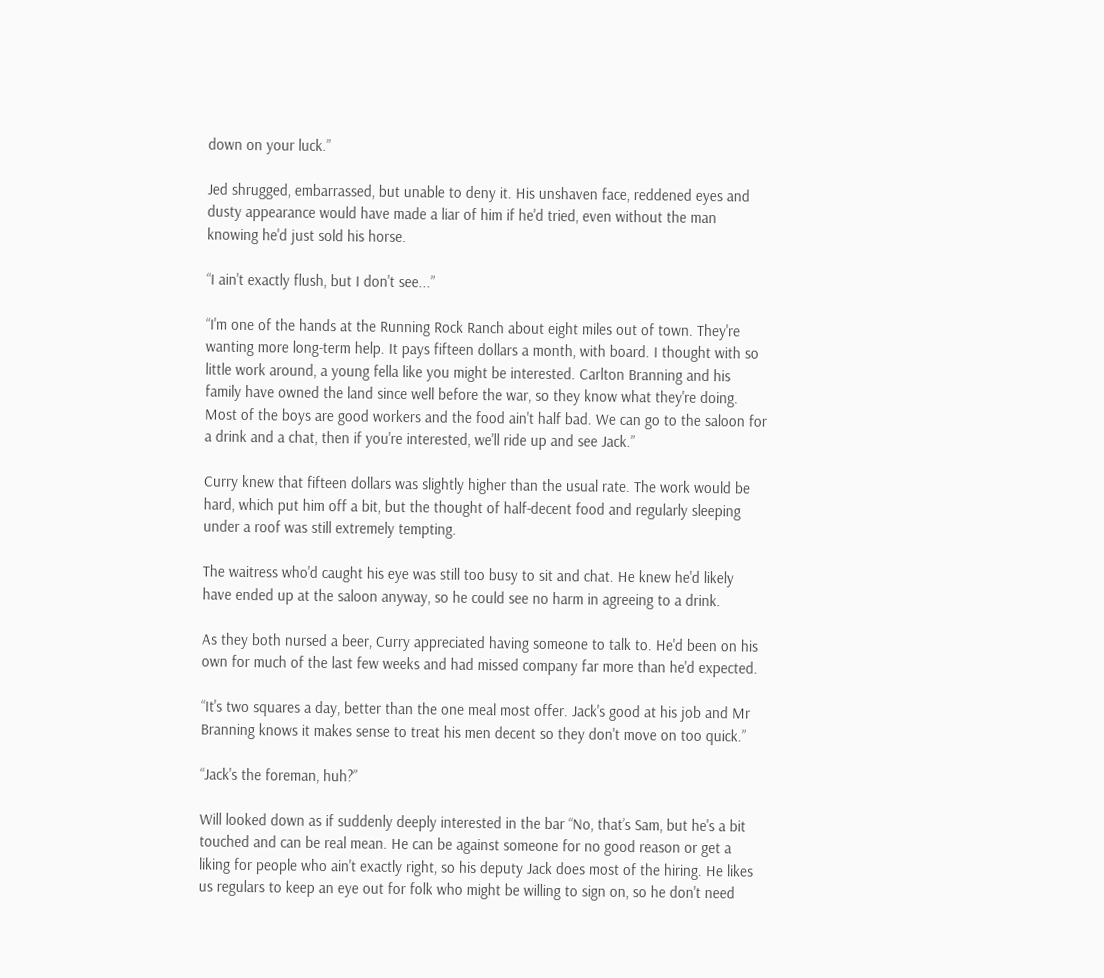down on your luck.”

Jed shrugged, embarrassed, but unable to deny it. His unshaven face, reddened eyes and dusty appearance would have made a liar of him if he'd tried, even without the man knowing he'd just sold his horse.

“I ain't exactly flush, but I don't see...”

“I'm one of the hands at the Running Rock Ranch about eight miles out of town. They're wanting more long-term help. It pays fifteen dollars a month, with board. I thought with so little work around, a young fella like you might be interested. Carlton Branning and his family have owned the land since well before the war, so they know what they're doing. Most of the boys are good workers and the food ain't half bad. We can go to the saloon for a drink and a chat, then if you're interested, we'll ride up and see Jack.”

Curry knew that fifteen dollars was slightly higher than the usual rate. The work would be hard, which put him off a bit, but the thought of half-decent food and regularly sleeping under a roof was still extremely tempting.

The waitress who'd caught his eye was still too busy to sit and chat. He knew he'd likely have ended up at the saloon anyway, so he could see no harm in agreeing to a drink.

As they both nursed a beer, Curry appreciated having someone to talk to. He'd been on his own for much of the last few weeks and had missed company far more than he'd expected.

“It's two squares a day, better than the one meal most offer. Jack's good at his job and Mr Branning knows it makes sense to treat his men decent so they don't move on too quick.”

“Jack's the foreman, huh?”

Will looked down as if suddenly deeply interested in the bar “No, that’s Sam, but he's a bit touched and can be real mean. He can be against someone for no good reason or get a liking for people who ain't exactly right, so his deputy Jack does most of the hiring. He likes us regulars to keep an eye out for folk who might be willing to sign on, so he don't need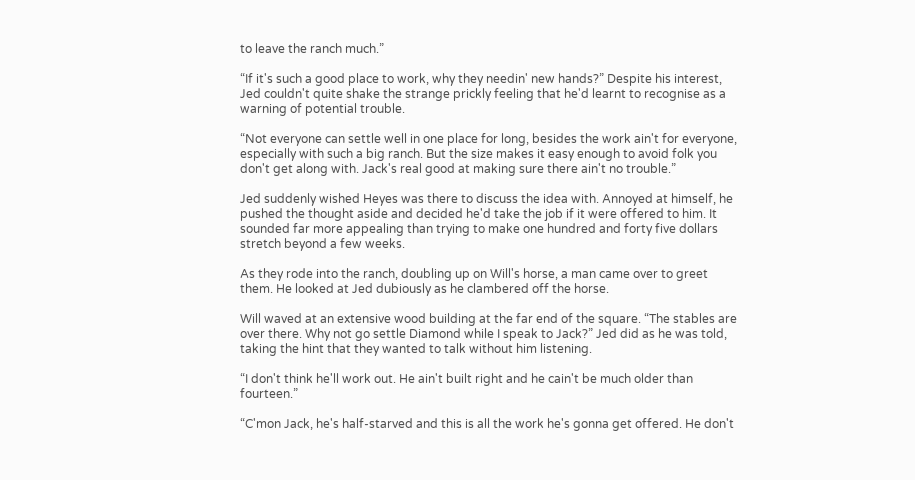to leave the ranch much.”

“If it's such a good place to work, why they needin' new hands?” Despite his interest, Jed couldn't quite shake the strange prickly feeling that he'd learnt to recognise as a warning of potential trouble.

“Not everyone can settle well in one place for long, besides the work ain't for everyone, especially with such a big ranch. But the size makes it easy enough to avoid folk you don't get along with. Jack's real good at making sure there ain't no trouble.”

Jed suddenly wished Heyes was there to discuss the idea with. Annoyed at himself, he pushed the thought aside and decided he'd take the job if it were offered to him. It sounded far more appealing than trying to make one hundred and forty five dollars stretch beyond a few weeks.

As they rode into the ranch, doubling up on Will's horse, a man came over to greet them. He looked at Jed dubiously as he clambered off the horse.

Will waved at an extensive wood building at the far end of the square. “The stables are over there. Why not go settle Diamond while I speak to Jack?” Jed did as he was told, taking the hint that they wanted to talk without him listening.

“I don't think he'll work out. He ain't built right and he cain't be much older than fourteen.”

“C'mon Jack, he's half-starved and this is all the work he's gonna get offered. He don't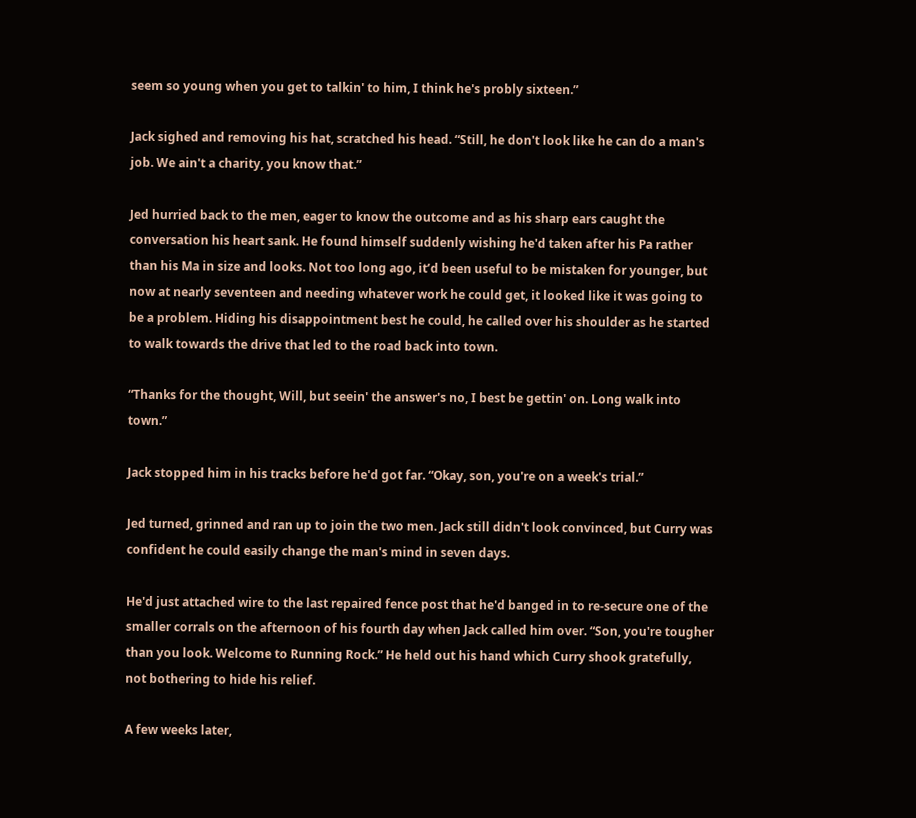seem so young when you get to talkin' to him, I think he's probly sixteen.”

Jack sighed and removing his hat, scratched his head. “Still, he don't look like he can do a man's job. We ain't a charity, you know that.”

Jed hurried back to the men, eager to know the outcome and as his sharp ears caught the conversation his heart sank. He found himself suddenly wishing he'd taken after his Pa rather than his Ma in size and looks. Not too long ago, it’d been useful to be mistaken for younger, but now at nearly seventeen and needing whatever work he could get, it looked like it was going to be a problem. Hiding his disappointment best he could, he called over his shoulder as he started to walk towards the drive that led to the road back into town.

“Thanks for the thought, Will, but seein' the answer's no, I best be gettin' on. Long walk into town.”

Jack stopped him in his tracks before he'd got far. “Okay, son, you're on a week's trial.”

Jed turned, grinned and ran up to join the two men. Jack still didn't look convinced, but Curry was confident he could easily change the man's mind in seven days.

He'd just attached wire to the last repaired fence post that he'd banged in to re-secure one of the smaller corrals on the afternoon of his fourth day when Jack called him over. “Son, you're tougher than you look. Welcome to Running Rock.” He held out his hand which Curry shook gratefully, not bothering to hide his relief.

A few weeks later,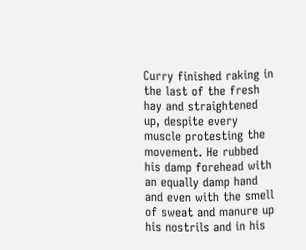Curry finished raking in the last of the fresh hay and straightened up, despite every muscle protesting the movement. He rubbed his damp forehead with an equally damp hand and even with the smell of sweat and manure up his nostrils and in his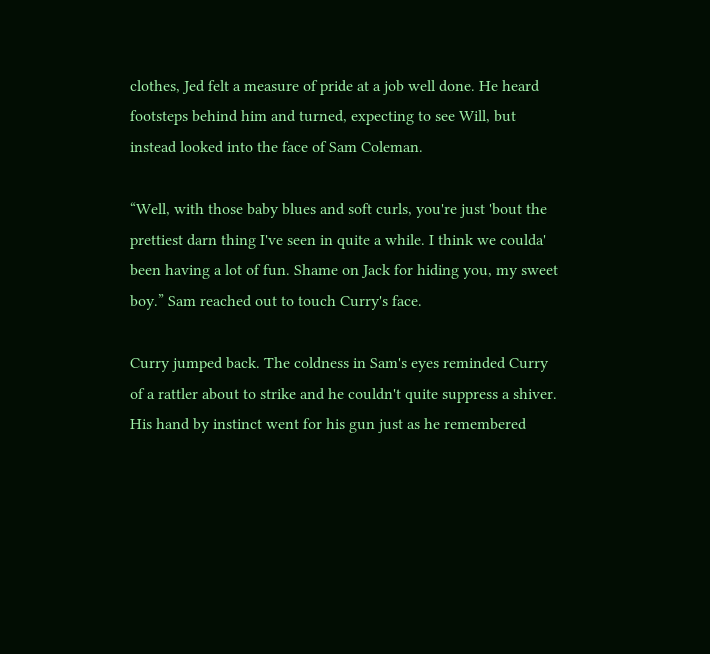clothes, Jed felt a measure of pride at a job well done. He heard footsteps behind him and turned, expecting to see Will, but instead looked into the face of Sam Coleman.

“Well, with those baby blues and soft curls, you're just 'bout the prettiest darn thing I've seen in quite a while. I think we coulda' been having a lot of fun. Shame on Jack for hiding you, my sweet boy.” Sam reached out to touch Curry's face.

Curry jumped back. The coldness in Sam's eyes reminded Curry of a rattler about to strike and he couldn't quite suppress a shiver. His hand by instinct went for his gun just as he remembered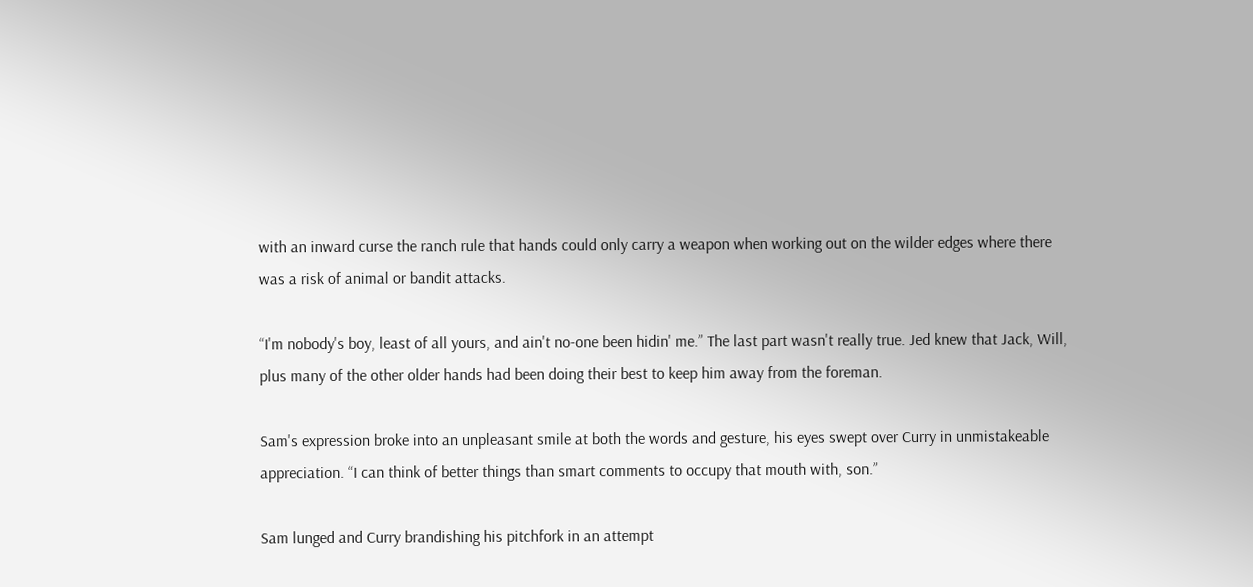with an inward curse the ranch rule that hands could only carry a weapon when working out on the wilder edges where there was a risk of animal or bandit attacks.

“I'm nobody's boy, least of all yours, and ain't no-one been hidin' me.” The last part wasn't really true. Jed knew that Jack, Will, plus many of the other older hands had been doing their best to keep him away from the foreman.

Sam's expression broke into an unpleasant smile at both the words and gesture, his eyes swept over Curry in unmistakeable appreciation. “I can think of better things than smart comments to occupy that mouth with, son.”

Sam lunged and Curry brandishing his pitchfork in an attempt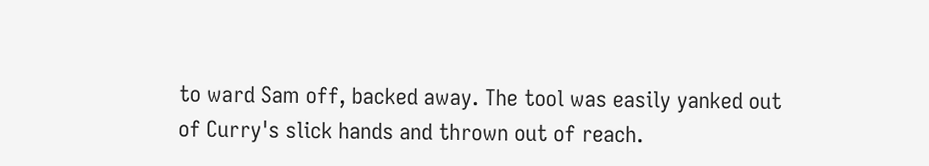to ward Sam off, backed away. The tool was easily yanked out of Curry's slick hands and thrown out of reach.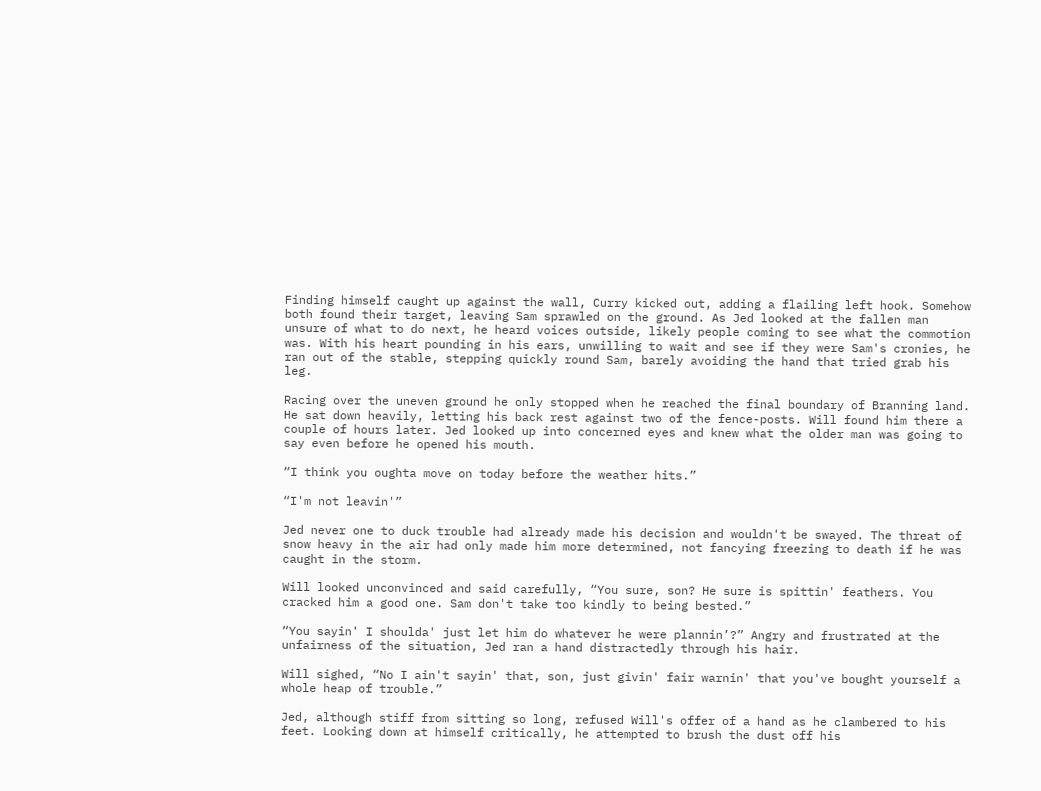Finding himself caught up against the wall, Curry kicked out, adding a flailing left hook. Somehow both found their target, leaving Sam sprawled on the ground. As Jed looked at the fallen man unsure of what to do next, he heard voices outside, likely people coming to see what the commotion was. With his heart pounding in his ears, unwilling to wait and see if they were Sam's cronies, he ran out of the stable, stepping quickly round Sam, barely avoiding the hand that tried grab his leg.

Racing over the uneven ground he only stopped when he reached the final boundary of Branning land. He sat down heavily, letting his back rest against two of the fence-posts. Will found him there a couple of hours later. Jed looked up into concerned eyes and knew what the older man was going to say even before he opened his mouth.

“I think you oughta move on today before the weather hits.”

“I'm not leavin'”

Jed never one to duck trouble had already made his decision and wouldn't be swayed. The threat of snow heavy in the air had only made him more determined, not fancying freezing to death if he was caught in the storm.

Will looked unconvinced and said carefully, “You sure, son? He sure is spittin' feathers. You cracked him a good one. Sam don't take too kindly to being bested.”

“You sayin' I shoulda' just let him do whatever he were plannin’?” Angry and frustrated at the unfairness of the situation, Jed ran a hand distractedly through his hair.

Will sighed, “No I ain't sayin' that, son, just givin' fair warnin' that you've bought yourself a whole heap of trouble.”

Jed, although stiff from sitting so long, refused Will's offer of a hand as he clambered to his feet. Looking down at himself critically, he attempted to brush the dust off his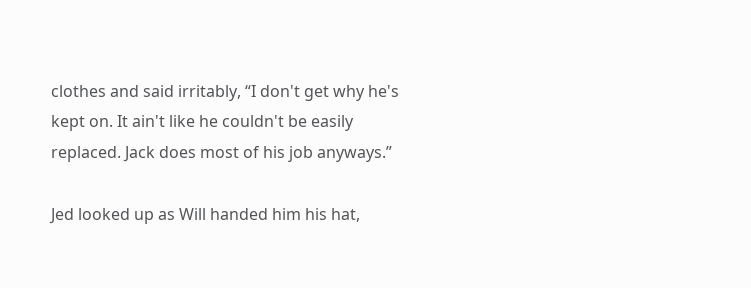clothes and said irritably, “I don't get why he's kept on. It ain't like he couldn't be easily replaced. Jack does most of his job anyways.”

Jed looked up as Will handed him his hat,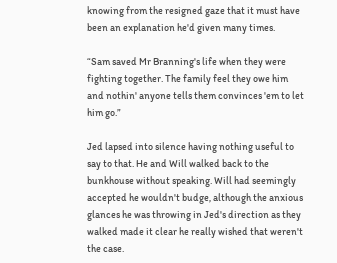knowing from the resigned gaze that it must have been an explanation he'd given many times.

“Sam saved Mr Branning's life when they were fighting together. The family feel they owe him and nothin' anyone tells them convinces 'em to let him go.”

Jed lapsed into silence having nothing useful to say to that. He and Will walked back to the bunkhouse without speaking. Will had seemingly accepted he wouldn't budge, although the anxious glances he was throwing in Jed's direction as they walked made it clear he really wished that weren't the case.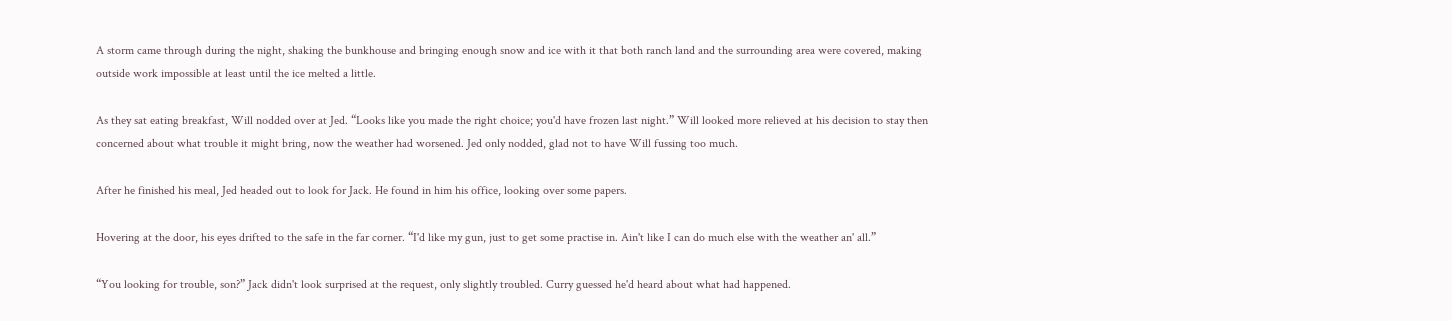A storm came through during the night, shaking the bunkhouse and bringing enough snow and ice with it that both ranch land and the surrounding area were covered, making outside work impossible at least until the ice melted a little.

As they sat eating breakfast, Will nodded over at Jed. “Looks like you made the right choice; you'd have frozen last night.” Will looked more relieved at his decision to stay then concerned about what trouble it might bring, now the weather had worsened. Jed only nodded, glad not to have Will fussing too much.

After he finished his meal, Jed headed out to look for Jack. He found in him his office, looking over some papers.

Hovering at the door, his eyes drifted to the safe in the far corner. “I'd like my gun, just to get some practise in. Ain't like I can do much else with the weather an' all.”

“You looking for trouble, son?” Jack didn't look surprised at the request, only slightly troubled. Curry guessed he'd heard about what had happened.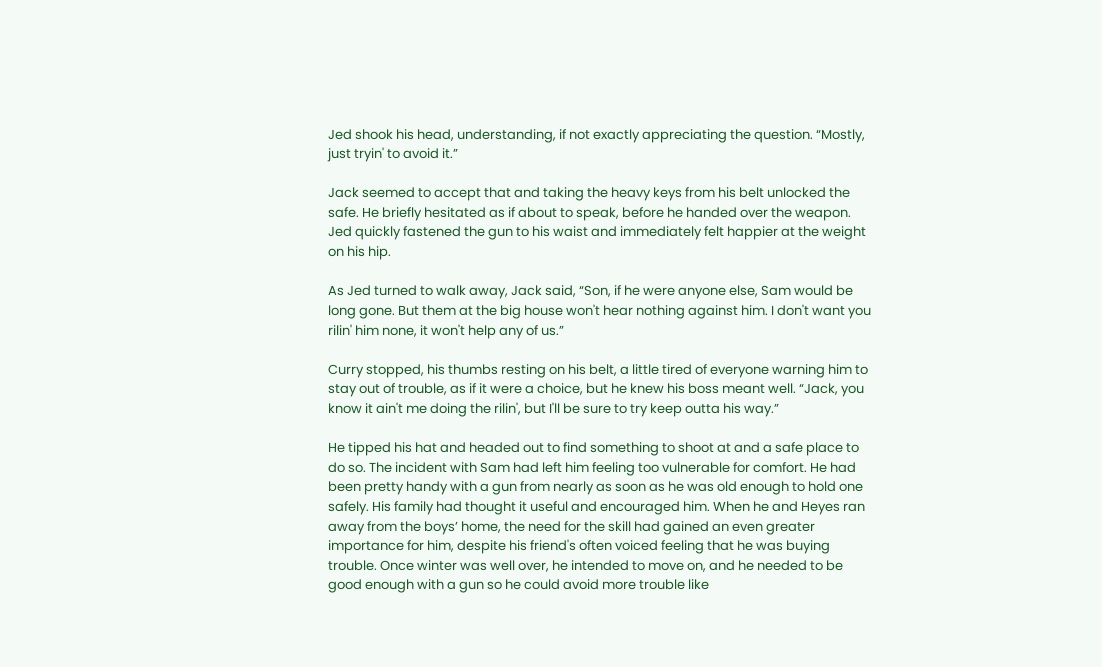Jed shook his head, understanding, if not exactly appreciating the question. “Mostly, just tryin' to avoid it.”

Jack seemed to accept that and taking the heavy keys from his belt unlocked the safe. He briefly hesitated as if about to speak, before he handed over the weapon. Jed quickly fastened the gun to his waist and immediately felt happier at the weight on his hip.

As Jed turned to walk away, Jack said, “Son, if he were anyone else, Sam would be long gone. But them at the big house won't hear nothing against him. I don't want you rilin' him none, it won't help any of us.”

Curry stopped, his thumbs resting on his belt, a little tired of everyone warning him to stay out of trouble, as if it were a choice, but he knew his boss meant well. “Jack, you know it ain't me doing the rilin', but I'll be sure to try keep outta his way.”

He tipped his hat and headed out to find something to shoot at and a safe place to do so. The incident with Sam had left him feeling too vulnerable for comfort. He had been pretty handy with a gun from nearly as soon as he was old enough to hold one safely. His family had thought it useful and encouraged him. When he and Heyes ran away from the boys’ home, the need for the skill had gained an even greater importance for him, despite his friend's often voiced feeling that he was buying trouble. Once winter was well over, he intended to move on, and he needed to be good enough with a gun so he could avoid more trouble like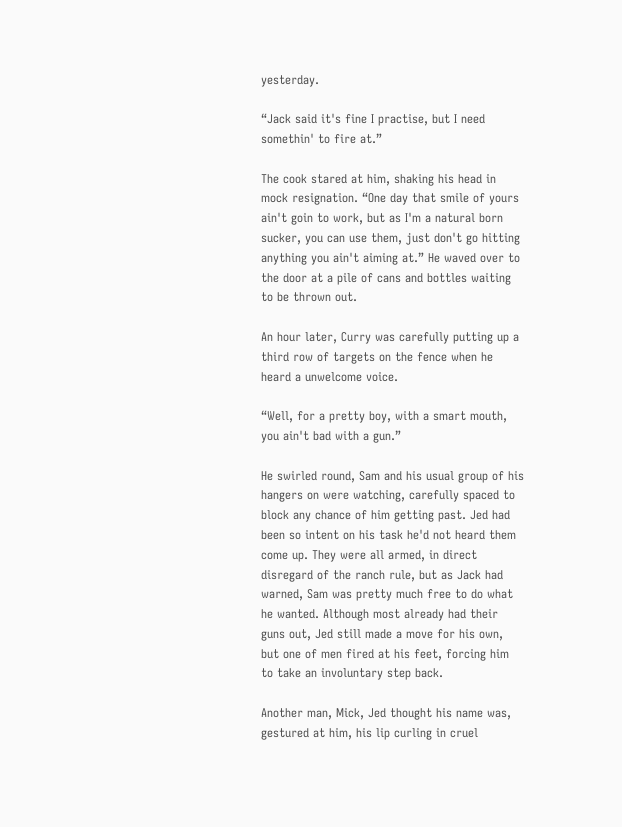yesterday.

“Jack said it's fine I practise, but I need somethin' to fire at.”

The cook stared at him, shaking his head in mock resignation. “One day that smile of yours ain't goin to work, but as I'm a natural born sucker, you can use them, just don't go hitting anything you ain't aiming at.” He waved over to the door at a pile of cans and bottles waiting to be thrown out.

An hour later, Curry was carefully putting up a third row of targets on the fence when he heard a unwelcome voice.

“Well, for a pretty boy, with a smart mouth, you ain't bad with a gun.”

He swirled round, Sam and his usual group of his hangers on were watching, carefully spaced to block any chance of him getting past. Jed had been so intent on his task he'd not heard them come up. They were all armed, in direct disregard of the ranch rule, but as Jack had warned, Sam was pretty much free to do what he wanted. Although most already had their guns out, Jed still made a move for his own, but one of men fired at his feet, forcing him to take an involuntary step back.

Another man, Mick, Jed thought his name was, gestured at him, his lip curling in cruel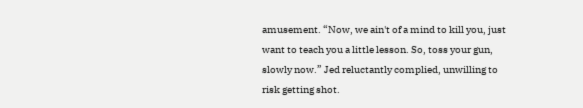amusement. “Now, we ain't of a mind to kill you, just want to teach you a little lesson. So, toss your gun, slowly now.” Jed reluctantly complied, unwilling to risk getting shot.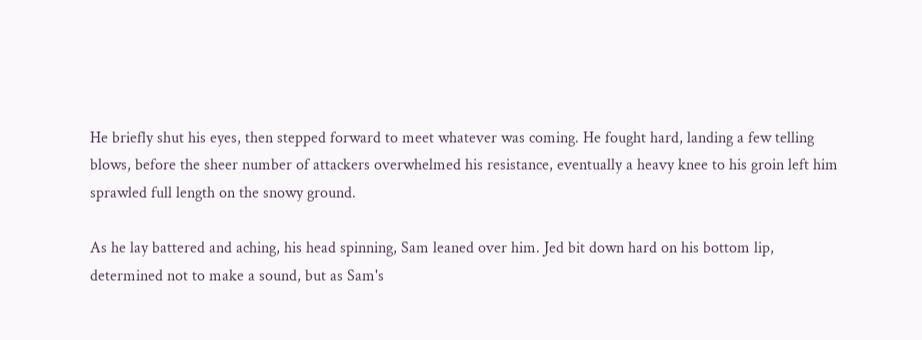He briefly shut his eyes, then stepped forward to meet whatever was coming. He fought hard, landing a few telling blows, before the sheer number of attackers overwhelmed his resistance, eventually a heavy knee to his groin left him sprawled full length on the snowy ground.

As he lay battered and aching, his head spinning, Sam leaned over him. Jed bit down hard on his bottom lip, determined not to make a sound, but as Sam's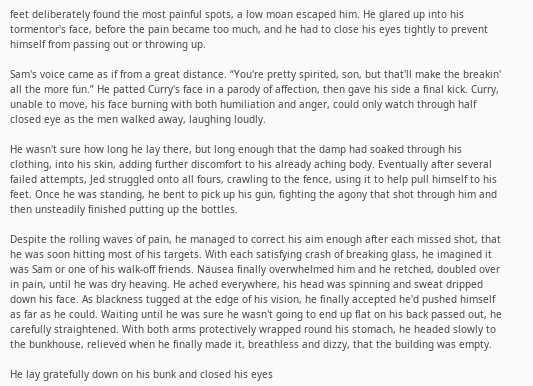feet deliberately found the most painful spots, a low moan escaped him. He glared up into his tormentor's face, before the pain became too much, and he had to close his eyes tightly to prevent himself from passing out or throwing up.

Sam's voice came as if from a great distance. “You're pretty spirited, son, but that'll make the breakin' all the more fun.” He patted Curry's face in a parody of affection, then gave his side a final kick. Curry, unable to move, his face burning with both humiliation and anger, could only watch through half closed eye as the men walked away, laughing loudly.

He wasn't sure how long he lay there, but long enough that the damp had soaked through his clothing, into his skin, adding further discomfort to his already aching body. Eventually after several failed attempts, Jed struggled onto all fours, crawling to the fence, using it to help pull himself to his feet. Once he was standing, he bent to pick up his gun, fighting the agony that shot through him and then unsteadily finished putting up the bottles.

Despite the rolling waves of pain, he managed to correct his aim enough after each missed shot, that he was soon hitting most of his targets. With each satisfying crash of breaking glass, he imagined it was Sam or one of his walk-off friends. Nausea finally overwhelmed him and he retched, doubled over in pain, until he was dry heaving. He ached everywhere, his head was spinning and sweat dripped down his face. As blackness tugged at the edge of his vision, he finally accepted he'd pushed himself as far as he could. Waiting until he was sure he wasn't going to end up flat on his back passed out, he carefully straightened. With both arms protectively wrapped round his stomach, he headed slowly to the bunkhouse, relieved when he finally made it, breathless and dizzy, that the building was empty.

He lay gratefully down on his bunk and closed his eyes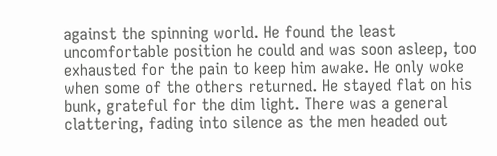against the spinning world. He found the least uncomfortable position he could and was soon asleep, too exhausted for the pain to keep him awake. He only woke when some of the others returned. He stayed flat on his bunk, grateful for the dim light. There was a general clattering, fading into silence as the men headed out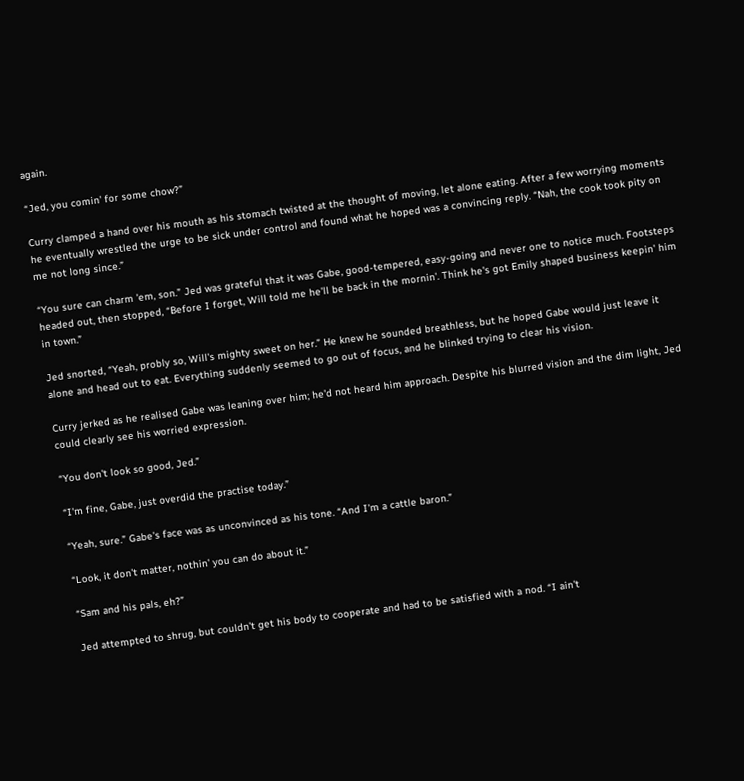again.

“Jed, you comin' for some chow?”

Curry clamped a hand over his mouth as his stomach twisted at the thought of moving, let alone eating. After a few worrying moments he eventually wrestled the urge to be sick under control and found what he hoped was a convincing reply. “Nah, the cook took pity on me not long since.”

“You sure can charm 'em, son.” Jed was grateful that it was Gabe, good-tempered, easy-going and never one to notice much. Footsteps headed out, then stopped, “Before I forget, Will told me he'll be back in the mornin'. Think he's got Emily shaped business keepin' him in town.”

Jed snorted, “Yeah, probly so, Will's mighty sweet on her.” He knew he sounded breathless, but he hoped Gabe would just leave it alone and head out to eat. Everything suddenly seemed to go out of focus, and he blinked trying to clear his vision.

Curry jerked as he realised Gabe was leaning over him; he'd not heard him approach. Despite his blurred vision and the dim light, Jed could clearly see his worried expression.

“You don't look so good, Jed.”

“I'm fine, Gabe, just overdid the practise today.”

“Yeah, sure.” Gabe's face was as unconvinced as his tone. “And I'm a cattle baron.”

“Look, it don't matter, nothin' you can do about it.”

“Sam and his pals, eh?”

Jed attempted to shrug, but couldn't get his body to cooperate and had to be satisfied with a nod. “I ain't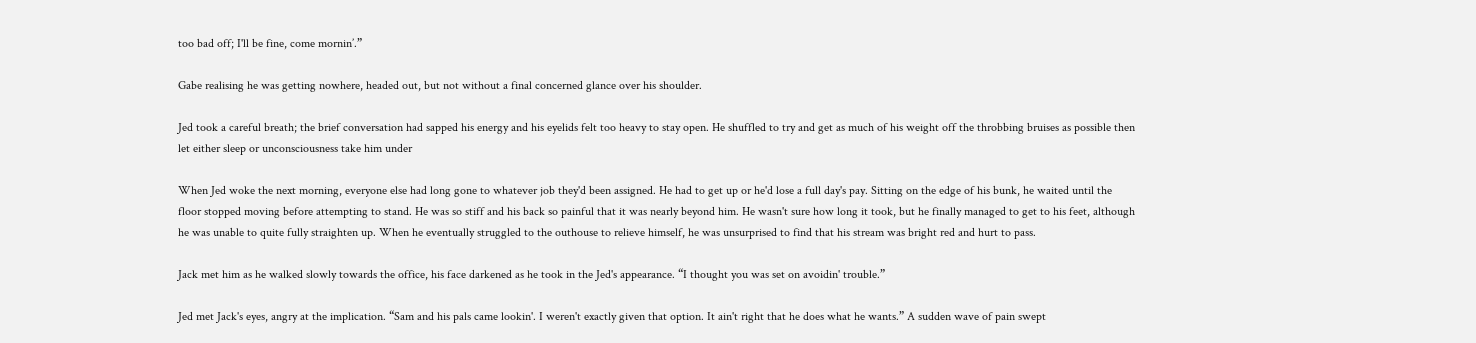too bad off; I'll be fine, come mornin’.”

Gabe realising he was getting nowhere, headed out, but not without a final concerned glance over his shoulder.

Jed took a careful breath; the brief conversation had sapped his energy and his eyelids felt too heavy to stay open. He shuffled to try and get as much of his weight off the throbbing bruises as possible then let either sleep or unconsciousness take him under

When Jed woke the next morning, everyone else had long gone to whatever job they'd been assigned. He had to get up or he'd lose a full day's pay. Sitting on the edge of his bunk, he waited until the floor stopped moving before attempting to stand. He was so stiff and his back so painful that it was nearly beyond him. He wasn't sure how long it took, but he finally managed to get to his feet, although he was unable to quite fully straighten up. When he eventually struggled to the outhouse to relieve himself, he was unsurprised to find that his stream was bright red and hurt to pass.

Jack met him as he walked slowly towards the office, his face darkened as he took in the Jed's appearance. “I thought you was set on avoidin' trouble.”

Jed met Jack's eyes, angry at the implication. “Sam and his pals came lookin'. I weren't exactly given that option. It ain't right that he does what he wants.” A sudden wave of pain swept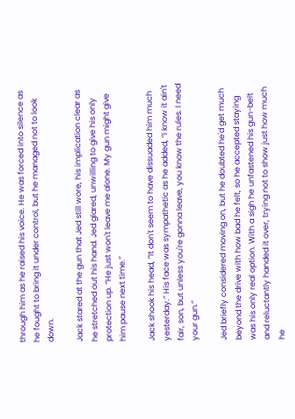through him as he raised his voice. He was forced into silence as he fought to bring it under control, but he managed not to look down.

Jack stared at the gun that Jed still wore, his implication clear as he stretched out his hand. Jed glared, unwilling to give his only protection up. “He just won't leave me alone. My gun might give him pause next time.”

Jack shook his head, “It don't seem to have dissuaded him much yesterday.” His face was sympathetic as he added, “I know it ain't fair, son, but unless you're gonna leave, you know the rules. I need your gun.”

Jed briefly considered moving on, but he doubted he'd get much beyond the drive with how bad he felt, so he accepted staying was his only real option. With a sigh he unfastened his gun-belt and reluctantly handed it over, trying not to show just how much he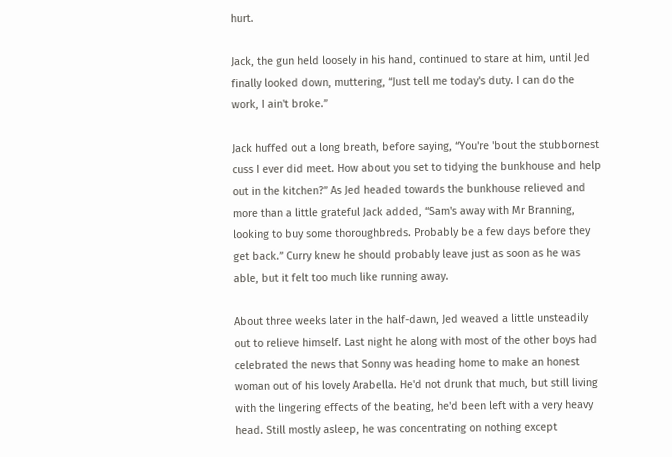hurt.

Jack, the gun held loosely in his hand, continued to stare at him, until Jed finally looked down, muttering, “Just tell me today's duty. I can do the work, I ain't broke.”

Jack huffed out a long breath, before saying, “You're 'bout the stubbornest cuss I ever did meet. How about you set to tidying the bunkhouse and help out in the kitchen?” As Jed headed towards the bunkhouse relieved and more than a little grateful Jack added, “Sam's away with Mr Branning, looking to buy some thoroughbreds. Probably be a few days before they get back.” Curry knew he should probably leave just as soon as he was able, but it felt too much like running away.

About three weeks later in the half-dawn, Jed weaved a little unsteadily out to relieve himself. Last night he along with most of the other boys had celebrated the news that Sonny was heading home to make an honest woman out of his lovely Arabella. He'd not drunk that much, but still living with the lingering effects of the beating, he'd been left with a very heavy head. Still mostly asleep, he was concentrating on nothing except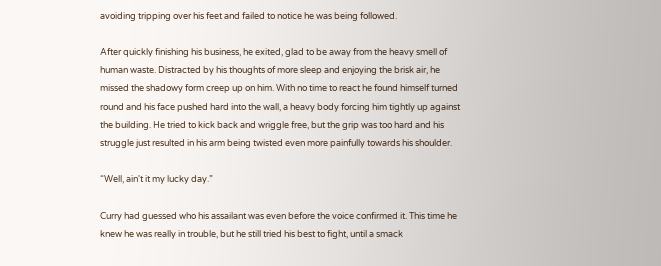avoiding tripping over his feet and failed to notice he was being followed.

After quickly finishing his business, he exited, glad to be away from the heavy smell of human waste. Distracted by his thoughts of more sleep and enjoying the brisk air, he missed the shadowy form creep up on him. With no time to react he found himself turned round and his face pushed hard into the wall, a heavy body forcing him tightly up against the building. He tried to kick back and wriggle free, but the grip was too hard and his struggle just resulted in his arm being twisted even more painfully towards his shoulder.

“Well, ain't it my lucky day.”

Curry had guessed who his assailant was even before the voice confirmed it. This time he knew he was really in trouble, but he still tried his best to fight, until a smack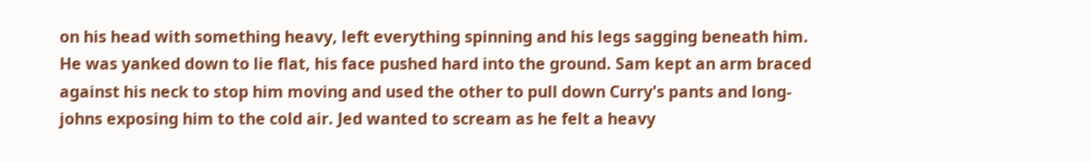on his head with something heavy, left everything spinning and his legs sagging beneath him. He was yanked down to lie flat, his face pushed hard into the ground. Sam kept an arm braced against his neck to stop him moving and used the other to pull down Curry's pants and long-johns exposing him to the cold air. Jed wanted to scream as he felt a heavy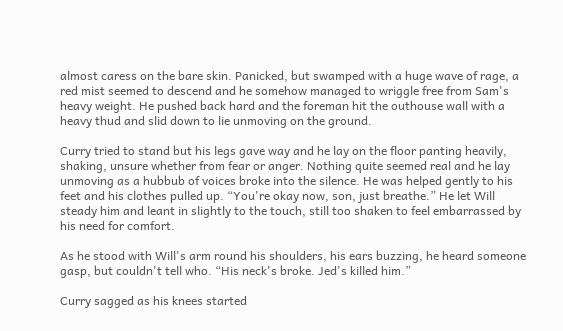almost caress on the bare skin. Panicked, but swamped with a huge wave of rage, a red mist seemed to descend and he somehow managed to wriggle free from Sam's heavy weight. He pushed back hard and the foreman hit the outhouse wall with a heavy thud and slid down to lie unmoving on the ground.

Curry tried to stand but his legs gave way and he lay on the floor panting heavily, shaking, unsure whether from fear or anger. Nothing quite seemed real and he lay unmoving as a hubbub of voices broke into the silence. He was helped gently to his feet and his clothes pulled up. “You're okay now, son, just breathe.” He let Will steady him and leant in slightly to the touch, still too shaken to feel embarrassed by his need for comfort.

As he stood with Will's arm round his shoulders, his ears buzzing, he heard someone gasp, but couldn't tell who. “His neck's broke. Jed's killed him.”

Curry sagged as his knees started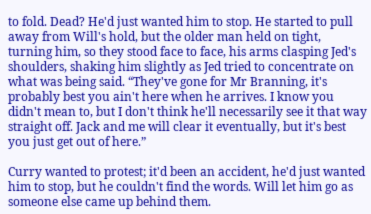to fold. Dead? He'd just wanted him to stop. He started to pull away from Will's hold, but the older man held on tight, turning him, so they stood face to face, his arms clasping Jed's shoulders, shaking him slightly as Jed tried to concentrate on what was being said. “They've gone for Mr Branning, it's probably best you ain't here when he arrives. I know you didn't mean to, but I don't think he'll necessarily see it that way straight off. Jack and me will clear it eventually, but it's best you just get out of here.”

Curry wanted to protest; it'd been an accident, he'd just wanted him to stop, but he couldn't find the words. Will let him go as someone else came up behind them.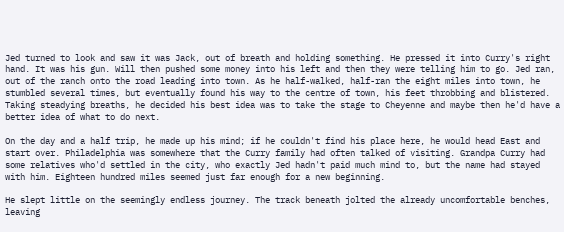Jed turned to look and saw it was Jack, out of breath and holding something. He pressed it into Curry's right hand. It was his gun. Will then pushed some money into his left and then they were telling him to go. Jed ran, out of the ranch onto the road leading into town. As he half-walked, half-ran the eight miles into town, he stumbled several times, but eventually found his way to the centre of town, his feet throbbing and blistered. Taking steadying breaths, he decided his best idea was to take the stage to Cheyenne and maybe then he'd have a better idea of what to do next.

On the day and a half trip, he made up his mind; if he couldn't find his place here, he would head East and start over. Philadelphia was somewhere that the Curry family had often talked of visiting. Grandpa Curry had some relatives who'd settled in the city, who exactly Jed hadn't paid much mind to, but the name had stayed with him. Eighteen hundred miles seemed just far enough for a new beginning.

He slept little on the seemingly endless journey. The track beneath jolted the already uncomfortable benches, leaving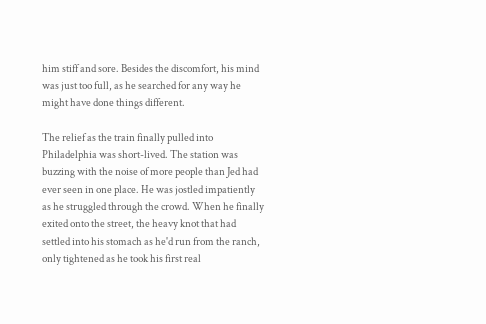him stiff and sore. Besides the discomfort, his mind was just too full, as he searched for any way he might have done things different.

The relief as the train finally pulled into Philadelphia was short-lived. The station was buzzing with the noise of more people than Jed had ever seen in one place. He was jostled impatiently as he struggled through the crowd. When he finally exited onto the street, the heavy knot that had settled into his stomach as he'd run from the ranch, only tightened as he took his first real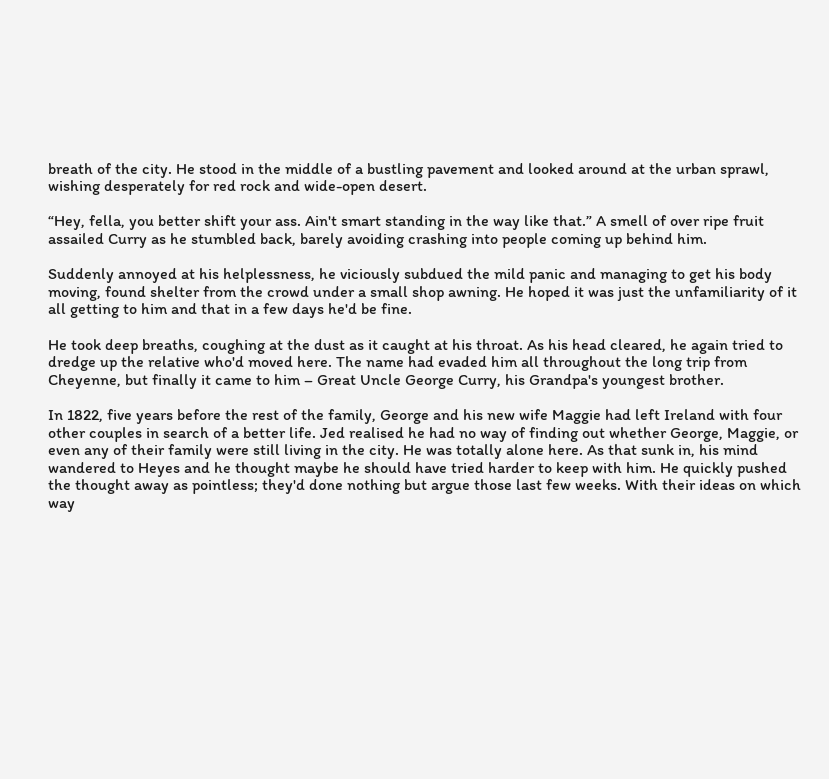breath of the city. He stood in the middle of a bustling pavement and looked around at the urban sprawl, wishing desperately for red rock and wide-open desert.

“Hey, fella, you better shift your ass. Ain't smart standing in the way like that.” A smell of over ripe fruit assailed Curry as he stumbled back, barely avoiding crashing into people coming up behind him.

Suddenly annoyed at his helplessness, he viciously subdued the mild panic and managing to get his body moving, found shelter from the crowd under a small shop awning. He hoped it was just the unfamiliarity of it all getting to him and that in a few days he'd be fine.

He took deep breaths, coughing at the dust as it caught at his throat. As his head cleared, he again tried to dredge up the relative who'd moved here. The name had evaded him all throughout the long trip from Cheyenne, but finally it came to him – Great Uncle George Curry, his Grandpa's youngest brother.

In 1822, five years before the rest of the family, George and his new wife Maggie had left Ireland with four other couples in search of a better life. Jed realised he had no way of finding out whether George, Maggie, or even any of their family were still living in the city. He was totally alone here. As that sunk in, his mind wandered to Heyes and he thought maybe he should have tried harder to keep with him. He quickly pushed the thought away as pointless; they'd done nothing but argue those last few weeks. With their ideas on which way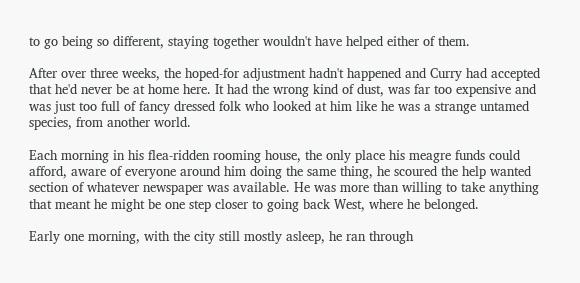to go being so different, staying together wouldn't have helped either of them.

After over three weeks, the hoped-for adjustment hadn't happened and Curry had accepted that he'd never be at home here. It had the wrong kind of dust, was far too expensive and was just too full of fancy dressed folk who looked at him like he was a strange untamed species, from another world.

Each morning in his flea-ridden rooming house, the only place his meagre funds could afford, aware of everyone around him doing the same thing, he scoured the help wanted section of whatever newspaper was available. He was more than willing to take anything that meant he might be one step closer to going back West, where he belonged.

Early one morning, with the city still mostly asleep, he ran through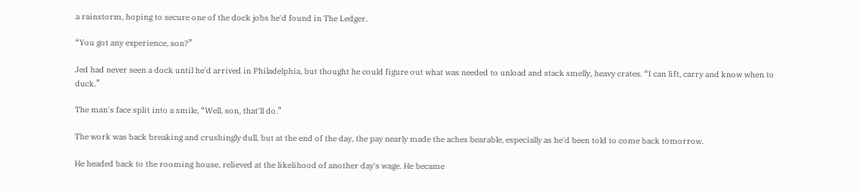a rainstorm, hoping to secure one of the dock jobs he'd found in The Ledger.

“You got any experience, son?”

Jed had never seen a dock until he'd arrived in Philadelphia, but thought he could figure out what was needed to unload and stack smelly, heavy crates. “I can lift, carry and know when to duck.”

The man's face split into a smile, “Well, son, that'll do.”

The work was back breaking and crushingly dull, but at the end of the day, the pay nearly made the aches bearable, especially as he'd been told to come back tomorrow.

He headed back to the rooming house, relieved at the likelihood of another day's wage. He became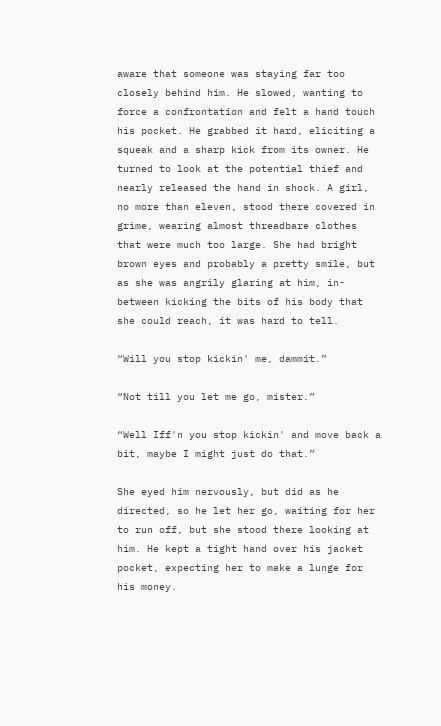aware that someone was staying far too closely behind him. He slowed, wanting to force a confrontation and felt a hand touch his pocket. He grabbed it hard, eliciting a squeak and a sharp kick from its owner. He turned to look at the potential thief and nearly released the hand in shock. A girl, no more than eleven, stood there covered in grime, wearing almost threadbare clothes that were much too large. She had bright brown eyes and probably a pretty smile, but as she was angrily glaring at him, in-between kicking the bits of his body that she could reach, it was hard to tell.

“Will you stop kickin' me, dammit.”

“Not till you let me go, mister.”

“Well Iff'n you stop kickin' and move back a bit, maybe I might just do that.”

She eyed him nervously, but did as he directed, so he let her go, waiting for her to run off, but she stood there looking at him. He kept a tight hand over his jacket pocket, expecting her to make a lunge for his money.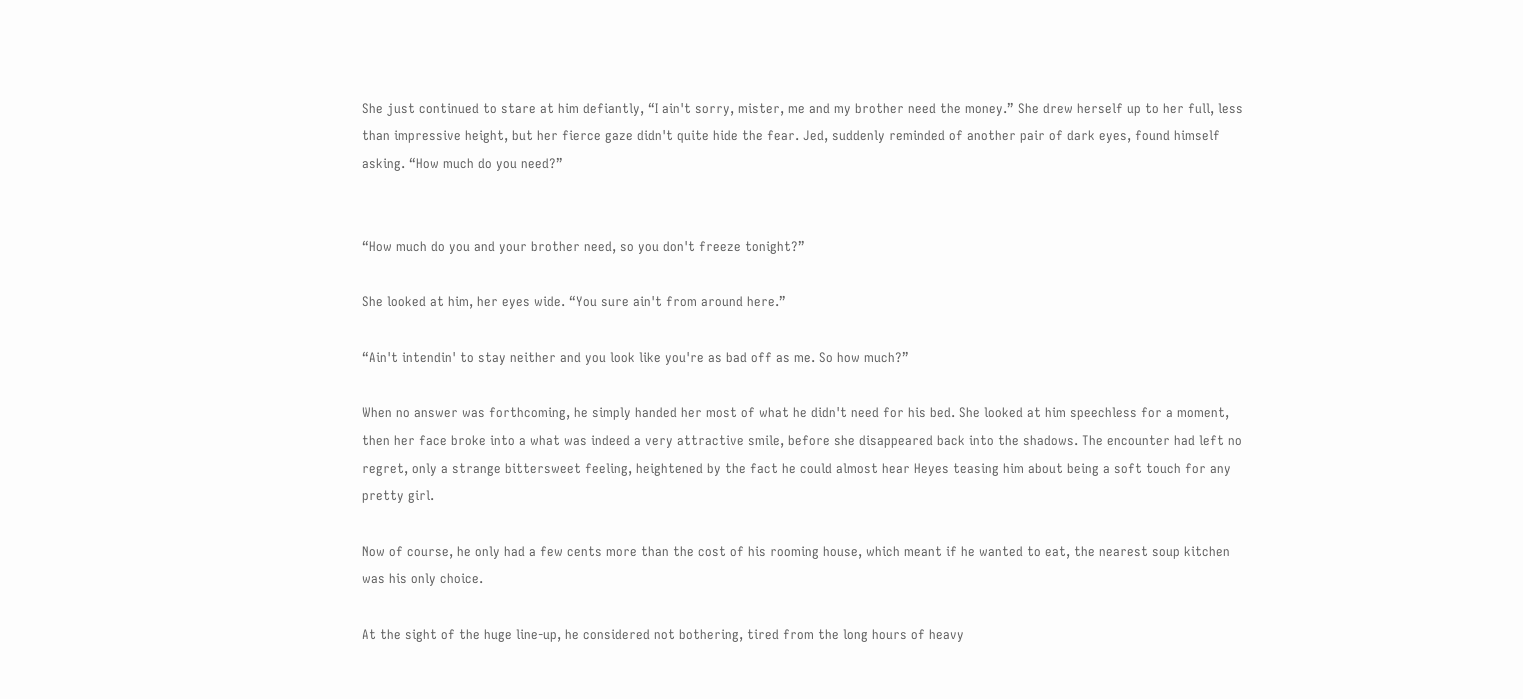She just continued to stare at him defiantly, “I ain't sorry, mister, me and my brother need the money.” She drew herself up to her full, less than impressive height, but her fierce gaze didn't quite hide the fear. Jed, suddenly reminded of another pair of dark eyes, found himself asking. “How much do you need?”


“How much do you and your brother need, so you don't freeze tonight?”

She looked at him, her eyes wide. “You sure ain't from around here.”

“Ain't intendin' to stay neither and you look like you're as bad off as me. So how much?”

When no answer was forthcoming, he simply handed her most of what he didn't need for his bed. She looked at him speechless for a moment, then her face broke into a what was indeed a very attractive smile, before she disappeared back into the shadows. The encounter had left no regret, only a strange bittersweet feeling, heightened by the fact he could almost hear Heyes teasing him about being a soft touch for any pretty girl.

Now of course, he only had a few cents more than the cost of his rooming house, which meant if he wanted to eat, the nearest soup kitchen was his only choice.

At the sight of the huge line-up, he considered not bothering, tired from the long hours of heavy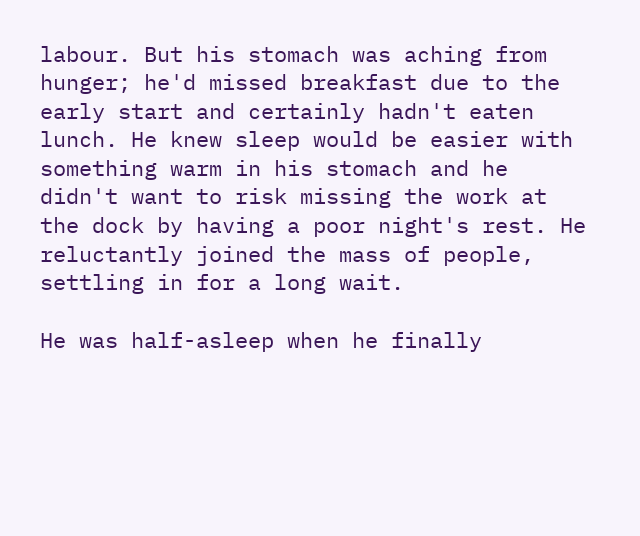labour. But his stomach was aching from hunger; he'd missed breakfast due to the early start and certainly hadn't eaten lunch. He knew sleep would be easier with something warm in his stomach and he didn't want to risk missing the work at the dock by having a poor night's rest. He reluctantly joined the mass of people, settling in for a long wait.

He was half-asleep when he finally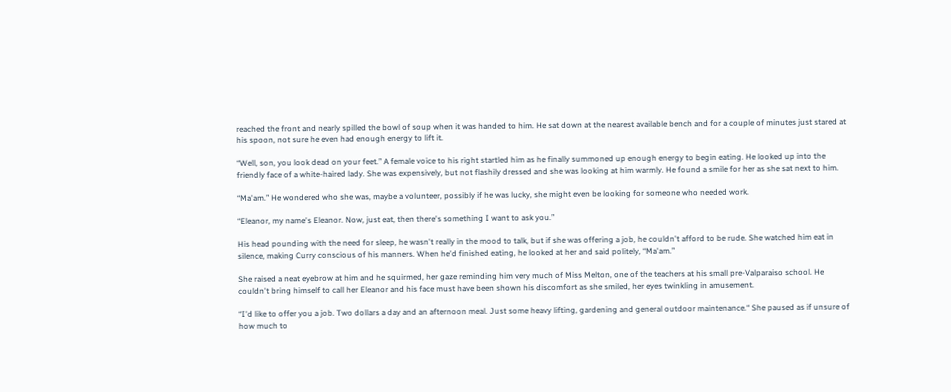reached the front and nearly spilled the bowl of soup when it was handed to him. He sat down at the nearest available bench and for a couple of minutes just stared at his spoon, not sure he even had enough energy to lift it.

“Well, son, you look dead on your feet.” A female voice to his right startled him as he finally summoned up enough energy to begin eating. He looked up into the friendly face of a white-haired lady. She was expensively, but not flashily dressed and she was looking at him warmly. He found a smile for her as she sat next to him.

“Ma'am.” He wondered who she was, maybe a volunteer, possibly if he was lucky, she might even be looking for someone who needed work.

“Eleanor, my name's Eleanor. Now, just eat, then there's something I want to ask you.”

His head pounding with the need for sleep, he wasn't really in the mood to talk, but if she was offering a job, he couldn't afford to be rude. She watched him eat in silence, making Curry conscious of his manners. When he'd finished eating, he looked at her and said politely, “Ma'am.”

She raised a neat eyebrow at him and he squirmed, her gaze reminding him very much of Miss Melton, one of the teachers at his small pre-Valparaiso school. He couldn't bring himself to call her Eleanor and his face must have been shown his discomfort as she smiled, her eyes twinkling in amusement.

“I'd like to offer you a job. Two dollars a day and an afternoon meal. Just some heavy lifting, gardening and general outdoor maintenance.“ She paused as if unsure of how much to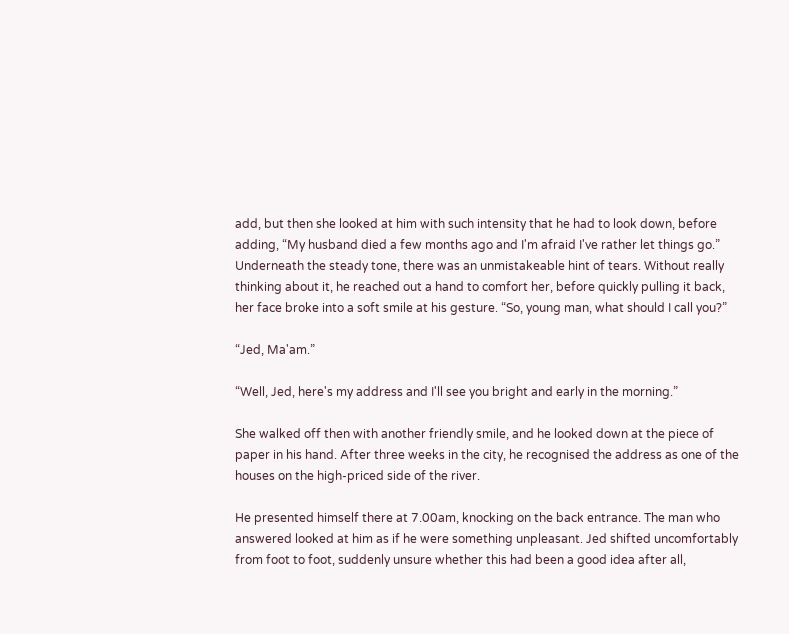add, but then she looked at him with such intensity that he had to look down, before adding, “My husband died a few months ago and I'm afraid I've rather let things go.” Underneath the steady tone, there was an unmistakeable hint of tears. Without really thinking about it, he reached out a hand to comfort her, before quickly pulling it back, her face broke into a soft smile at his gesture. “So, young man, what should I call you?”

“Jed, Ma'am.”

“Well, Jed, here's my address and I'll see you bright and early in the morning.”

She walked off then with another friendly smile, and he looked down at the piece of paper in his hand. After three weeks in the city, he recognised the address as one of the houses on the high-priced side of the river.

He presented himself there at 7.00am, knocking on the back entrance. The man who answered looked at him as if he were something unpleasant. Jed shifted uncomfortably from foot to foot, suddenly unsure whether this had been a good idea after all,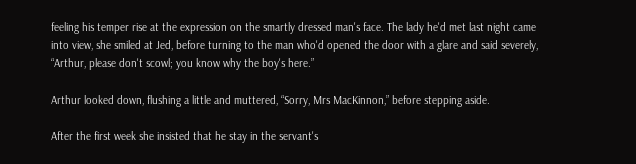feeling his temper rise at the expression on the smartly dressed man's face. The lady he'd met last night came into view, she smiled at Jed, before turning to the man who'd opened the door with a glare and said severely, “Arthur, please don't scowl; you know why the boy's here.”

Arthur looked down, flushing a little and muttered, “Sorry, Mrs MacKinnon,” before stepping aside.

After the first week she insisted that he stay in the servant's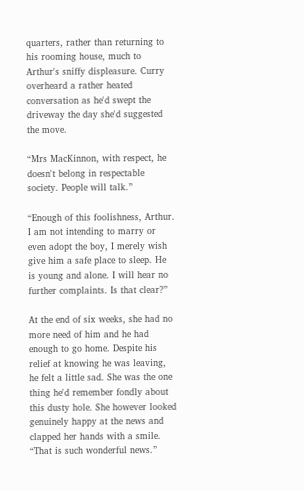quarters, rather than returning to his rooming house, much to Arthur's sniffy displeasure. Curry overheard a rather heated conversation as he'd swept the driveway the day she'd suggested the move.

“Mrs MacKinnon, with respect, he doesn't belong in respectable society. People will talk.”

“Enough of this foolishness, Arthur. I am not intending to marry or even adopt the boy, I merely wish give him a safe place to sleep. He is young and alone. I will hear no further complaints. Is that clear?”

At the end of six weeks, she had no more need of him and he had enough to go home. Despite his relief at knowing he was leaving, he felt a little sad. She was the one thing he'd remember fondly about this dusty hole. She however looked genuinely happy at the news and clapped her hands with a smile. “That is such wonderful news.”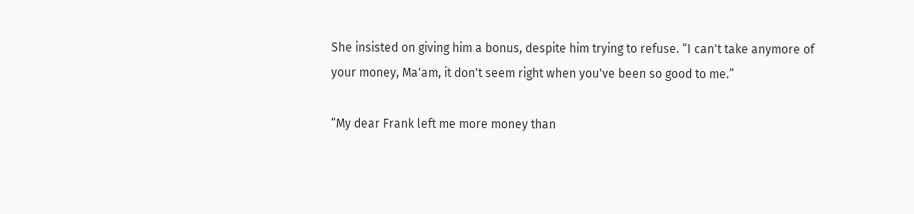She insisted on giving him a bonus, despite him trying to refuse. “I can't take anymore of your money, Ma'am, it don't seem right when you've been so good to me.”

“My dear Frank left me more money than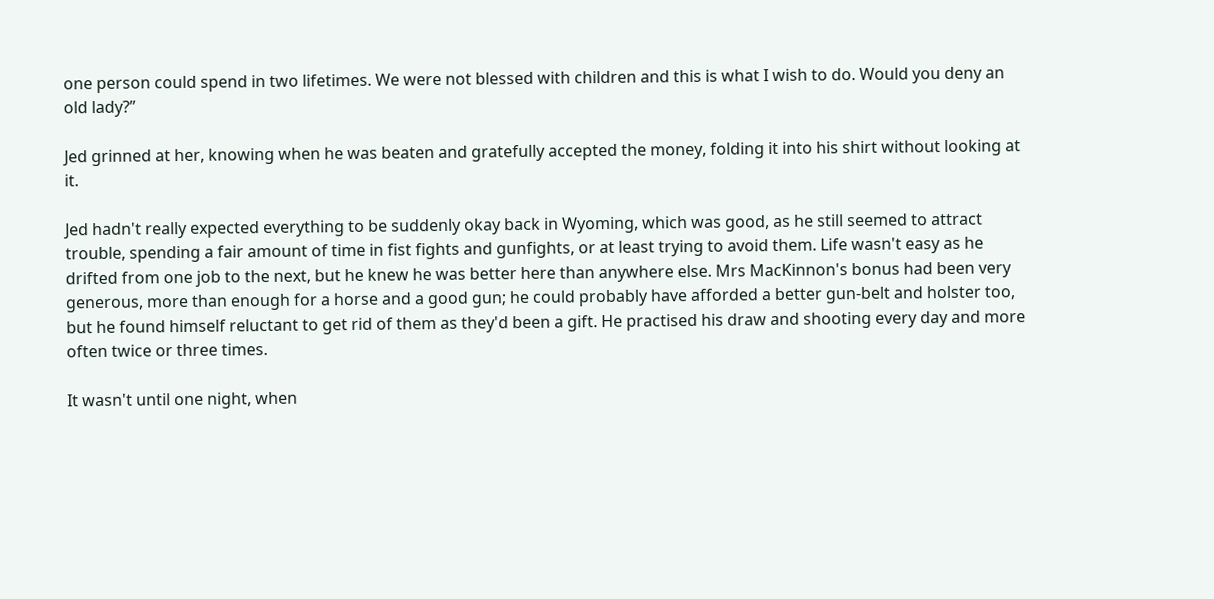one person could spend in two lifetimes. We were not blessed with children and this is what I wish to do. Would you deny an old lady?”

Jed grinned at her, knowing when he was beaten and gratefully accepted the money, folding it into his shirt without looking at it.

Jed hadn't really expected everything to be suddenly okay back in Wyoming, which was good, as he still seemed to attract trouble, spending a fair amount of time in fist fights and gunfights, or at least trying to avoid them. Life wasn't easy as he drifted from one job to the next, but he knew he was better here than anywhere else. Mrs MacKinnon's bonus had been very generous, more than enough for a horse and a good gun; he could probably have afforded a better gun-belt and holster too, but he found himself reluctant to get rid of them as they'd been a gift. He practised his draw and shooting every day and more often twice or three times.

It wasn't until one night, when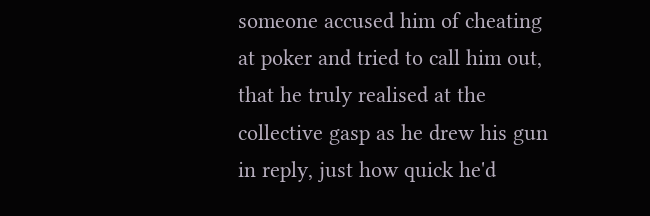someone accused him of cheating at poker and tried to call him out, that he truly realised at the collective gasp as he drew his gun in reply, just how quick he'd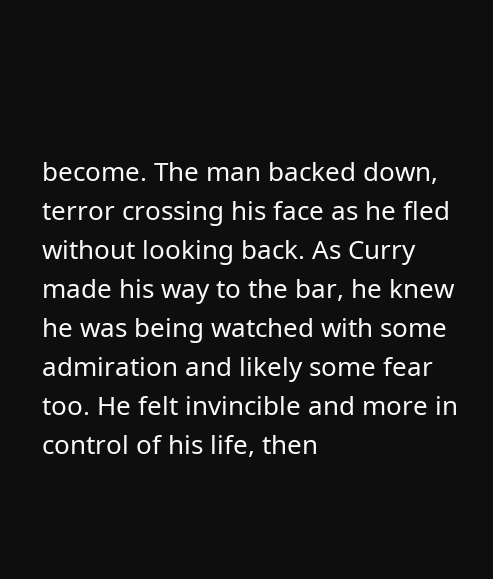become. The man backed down, terror crossing his face as he fled without looking back. As Curry made his way to the bar, he knew he was being watched with some admiration and likely some fear too. He felt invincible and more in control of his life, then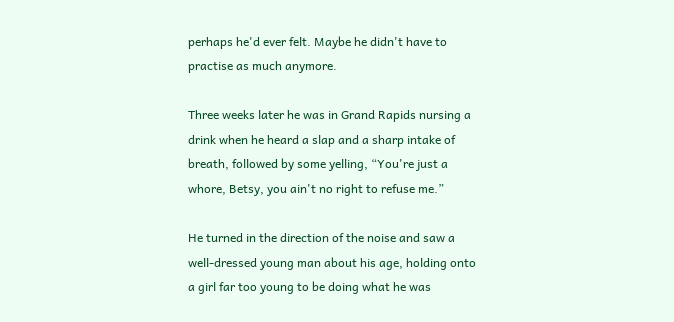perhaps he'd ever felt. Maybe he didn't have to practise as much anymore.

Three weeks later he was in Grand Rapids nursing a drink when he heard a slap and a sharp intake of breath, followed by some yelling, “You're just a whore, Betsy, you ain't no right to refuse me.”

He turned in the direction of the noise and saw a well-dressed young man about his age, holding onto a girl far too young to be doing what he was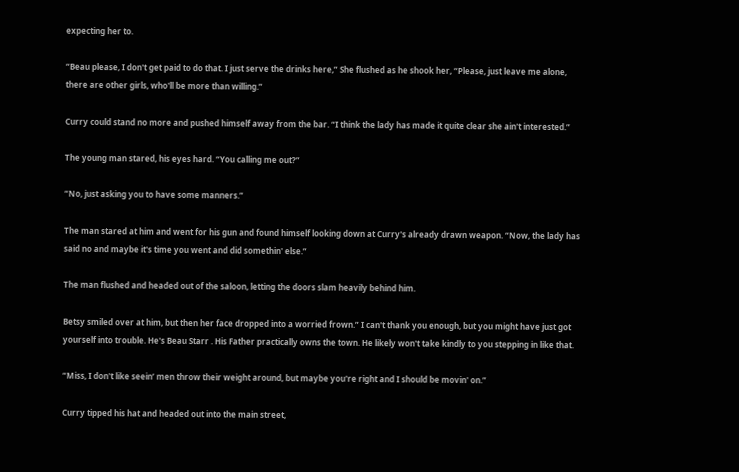expecting her to.

“Beau please, I don't get paid to do that. I just serve the drinks here,” She flushed as he shook her, “Please, just leave me alone, there are other girls, who'll be more than willing.”

Curry could stand no more and pushed himself away from the bar. “I think the lady has made it quite clear she ain't interested.”

The young man stared, his eyes hard. “You calling me out?”

“No, just asking you to have some manners.”

The man stared at him and went for his gun and found himself looking down at Curry's already drawn weapon. “Now, the lady has said no and maybe it's time you went and did somethin' else.”

The man flushed and headed out of the saloon, letting the doors slam heavily behind him.

Betsy smiled over at him, but then her face dropped into a worried frown.” I can't thank you enough, but you might have just got yourself into trouble. He's Beau Starr . His Father practically owns the town. He likely won't take kindly to you stepping in like that.

“Miss, I don't like seein’ men throw their weight around, but maybe you're right and I should be movin' on.”

Curry tipped his hat and headed out into the main street,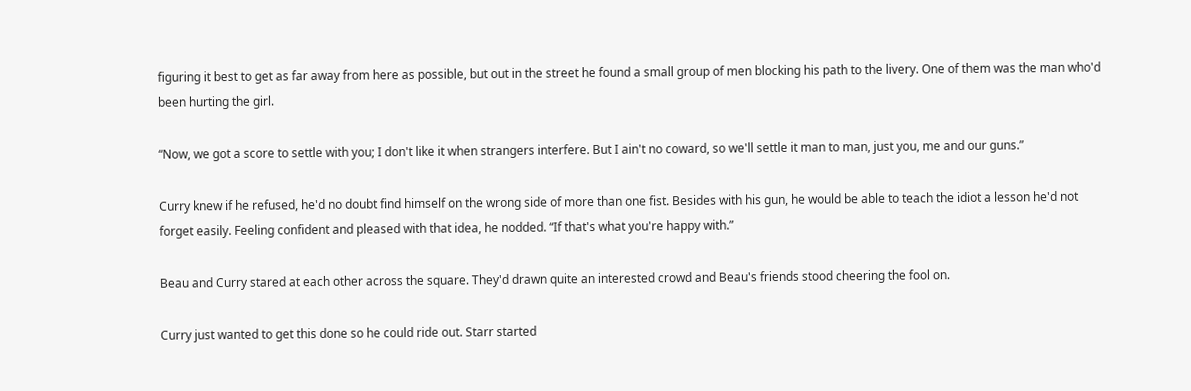figuring it best to get as far away from here as possible, but out in the street he found a small group of men blocking his path to the livery. One of them was the man who'd been hurting the girl.

“Now, we got a score to settle with you; I don't like it when strangers interfere. But I ain't no coward, so we'll settle it man to man, just you, me and our guns.”

Curry knew if he refused, he'd no doubt find himself on the wrong side of more than one fist. Besides with his gun, he would be able to teach the idiot a lesson he'd not forget easily. Feeling confident and pleased with that idea, he nodded. “If that's what you're happy with.”

Beau and Curry stared at each other across the square. They'd drawn quite an interested crowd and Beau's friends stood cheering the fool on.

Curry just wanted to get this done so he could ride out. Starr started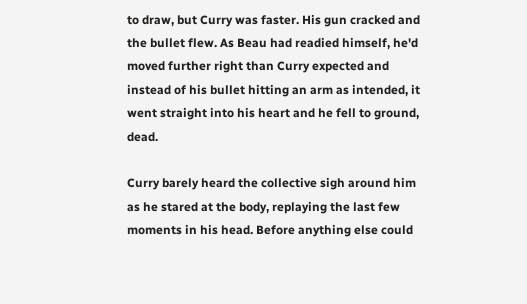to draw, but Curry was faster. His gun cracked and the bullet flew. As Beau had readied himself, he'd moved further right than Curry expected and instead of his bullet hitting an arm as intended, it went straight into his heart and he fell to ground, dead.

Curry barely heard the collective sigh around him as he stared at the body, replaying the last few moments in his head. Before anything else could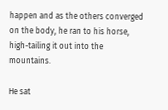happen and as the others converged on the body, he ran to his horse, high-tailing it out into the mountains.

He sat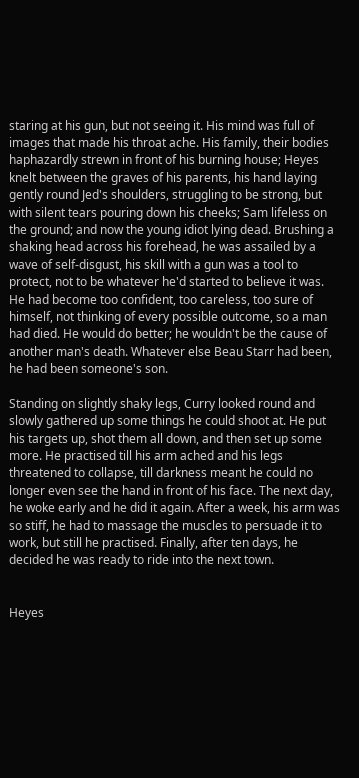staring at his gun, but not seeing it. His mind was full of images that made his throat ache. His family, their bodies haphazardly strewn in front of his burning house; Heyes knelt between the graves of his parents, his hand laying gently round Jed's shoulders, struggling to be strong, but with silent tears pouring down his cheeks; Sam lifeless on the ground; and now the young idiot lying dead. Brushing a shaking head across his forehead, he was assailed by a wave of self-disgust, his skill with a gun was a tool to protect, not to be whatever he'd started to believe it was. He had become too confident, too careless, too sure of himself, not thinking of every possible outcome, so a man had died. He would do better; he wouldn't be the cause of another man's death. Whatever else Beau Starr had been, he had been someone's son.

Standing on slightly shaky legs, Curry looked round and slowly gathered up some things he could shoot at. He put his targets up, shot them all down, and then set up some more. He practised till his arm ached and his legs threatened to collapse, till darkness meant he could no longer even see the hand in front of his face. The next day, he woke early and he did it again. After a week, his arm was so stiff, he had to massage the muscles to persuade it to work, but still he practised. Finally, after ten days, he decided he was ready to ride into the next town.


Heyes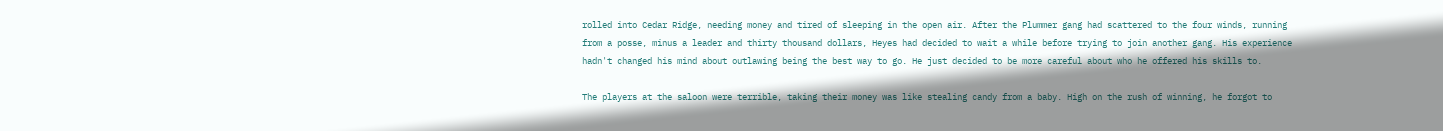rolled into Cedar Ridge, needing money and tired of sleeping in the open air. After the Plummer gang had scattered to the four winds, running from a posse, minus a leader and thirty thousand dollars, Heyes had decided to wait a while before trying to join another gang. His experience hadn't changed his mind about outlawing being the best way to go. He just decided to be more careful about who he offered his skills to.

The players at the saloon were terrible, taking their money was like stealing candy from a baby. High on the rush of winning, he forgot to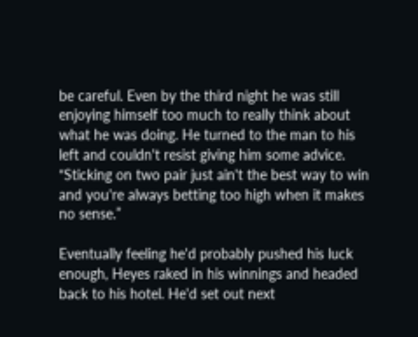be careful. Even by the third night he was still enjoying himself too much to really think about what he was doing. He turned to the man to his left and couldn't resist giving him some advice. “Sticking on two pair just ain't the best way to win and you're always betting too high when it makes no sense.”

Eventually feeling he'd probably pushed his luck enough, Heyes raked in his winnings and headed back to his hotel. He'd set out next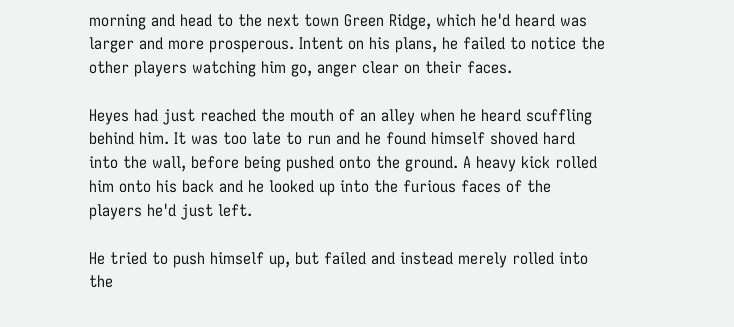morning and head to the next town Green Ridge, which he'd heard was larger and more prosperous. Intent on his plans, he failed to notice the other players watching him go, anger clear on their faces.

Heyes had just reached the mouth of an alley when he heard scuffling behind him. It was too late to run and he found himself shoved hard into the wall, before being pushed onto the ground. A heavy kick rolled him onto his back and he looked up into the furious faces of the players he'd just left.

He tried to push himself up, but failed and instead merely rolled into the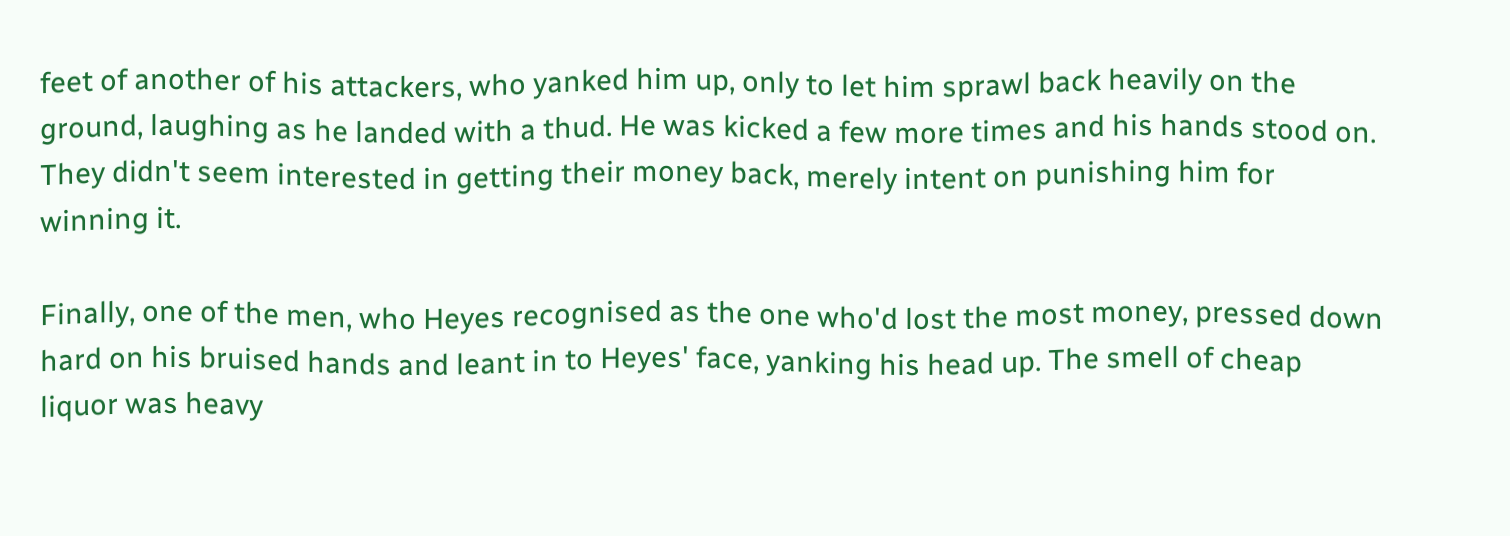feet of another of his attackers, who yanked him up, only to let him sprawl back heavily on the ground, laughing as he landed with a thud. He was kicked a few more times and his hands stood on. They didn't seem interested in getting their money back, merely intent on punishing him for winning it.

Finally, one of the men, who Heyes recognised as the one who'd lost the most money, pressed down hard on his bruised hands and leant in to Heyes' face, yanking his head up. The smell of cheap liquor was heavy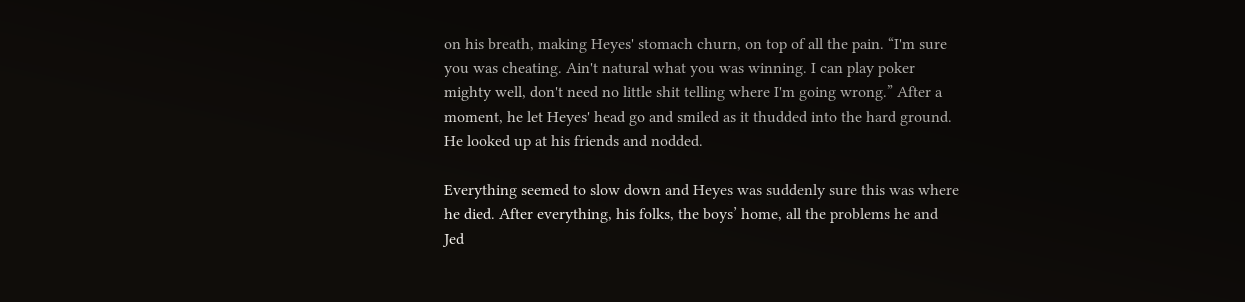on his breath, making Heyes' stomach churn, on top of all the pain. “I'm sure you was cheating. Ain't natural what you was winning. I can play poker mighty well, don't need no little shit telling where I'm going wrong.” After a moment, he let Heyes' head go and smiled as it thudded into the hard ground. He looked up at his friends and nodded.

Everything seemed to slow down and Heyes was suddenly sure this was where he died. After everything, his folks, the boys’ home, all the problems he and Jed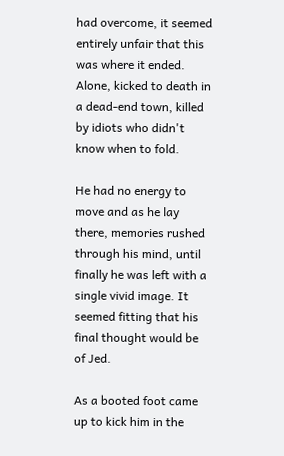had overcome, it seemed entirely unfair that this was where it ended. Alone, kicked to death in a dead-end town, killed by idiots who didn't know when to fold.

He had no energy to move and as he lay there, memories rushed through his mind, until finally he was left with a single vivid image. It seemed fitting that his final thought would be of Jed.

As a booted foot came up to kick him in the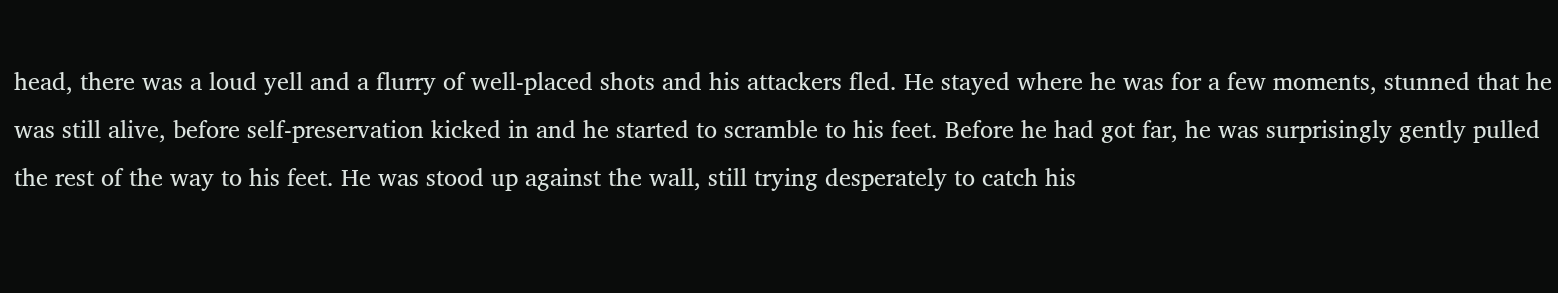head, there was a loud yell and a flurry of well-placed shots and his attackers fled. He stayed where he was for a few moments, stunned that he was still alive, before self-preservation kicked in and he started to scramble to his feet. Before he had got far, he was surprisingly gently pulled the rest of the way to his feet. He was stood up against the wall, still trying desperately to catch his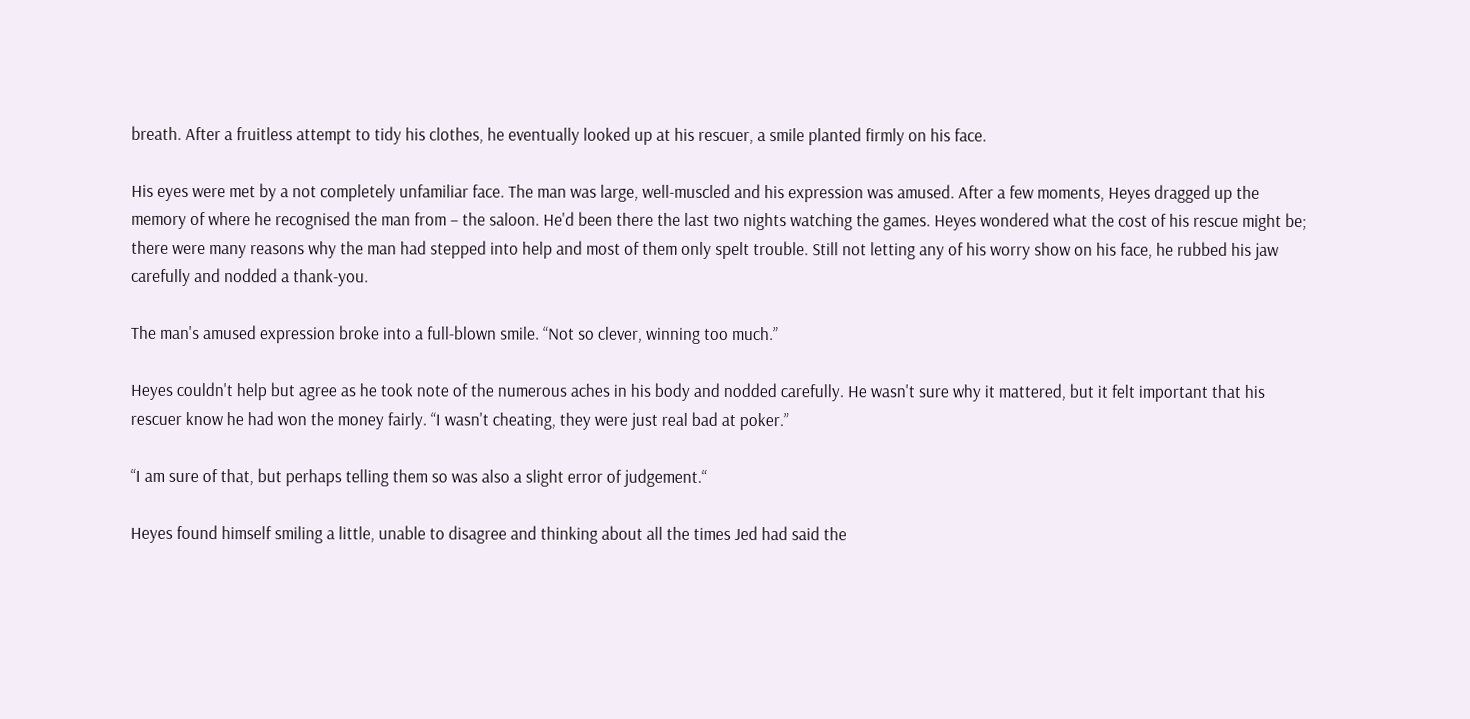breath. After a fruitless attempt to tidy his clothes, he eventually looked up at his rescuer, a smile planted firmly on his face.

His eyes were met by a not completely unfamiliar face. The man was large, well-muscled and his expression was amused. After a few moments, Heyes dragged up the memory of where he recognised the man from – the saloon. He'd been there the last two nights watching the games. Heyes wondered what the cost of his rescue might be; there were many reasons why the man had stepped into help and most of them only spelt trouble. Still not letting any of his worry show on his face, he rubbed his jaw carefully and nodded a thank-you.

The man's amused expression broke into a full-blown smile. “Not so clever, winning too much.”

Heyes couldn't help but agree as he took note of the numerous aches in his body and nodded carefully. He wasn't sure why it mattered, but it felt important that his rescuer know he had won the money fairly. “I wasn't cheating, they were just real bad at poker.”

“I am sure of that, but perhaps telling them so was also a slight error of judgement.“

Heyes found himself smiling a little, unable to disagree and thinking about all the times Jed had said the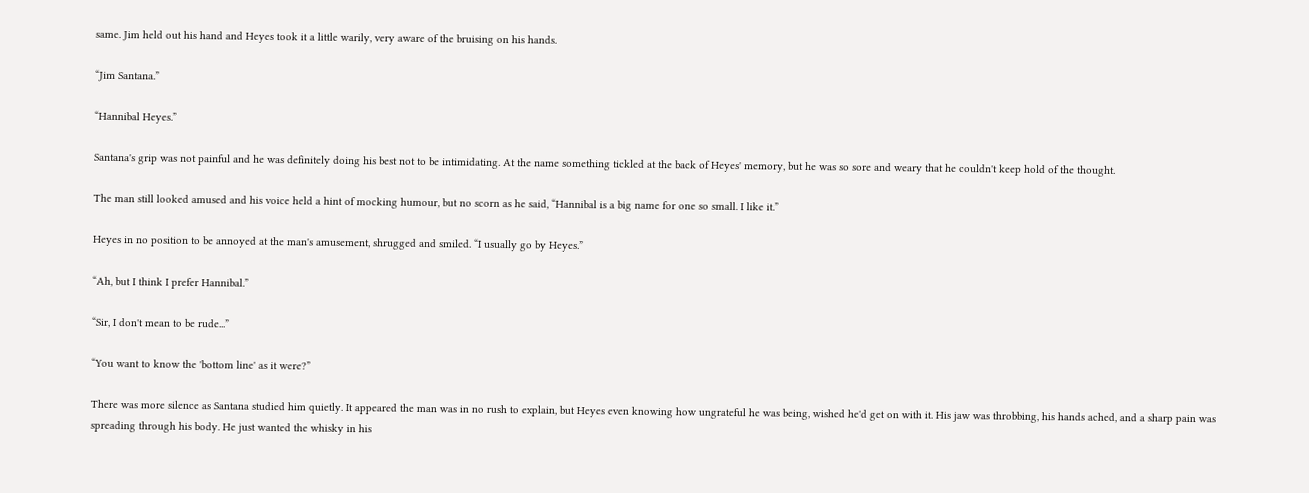same. Jim held out his hand and Heyes took it a little warily, very aware of the bruising on his hands.

“Jim Santana.”

“Hannibal Heyes.”

Santana's grip was not painful and he was definitely doing his best not to be intimidating. At the name something tickled at the back of Heyes' memory, but he was so sore and weary that he couldn't keep hold of the thought.

The man still looked amused and his voice held a hint of mocking humour, but no scorn as he said, “Hannibal is a big name for one so small. I like it.”

Heyes in no position to be annoyed at the man's amusement, shrugged and smiled. “I usually go by Heyes.”

“Ah, but I think I prefer Hannibal.”

“Sir, I don't mean to be rude...”

“You want to know the 'bottom line' as it were?”

There was more silence as Santana studied him quietly. It appeared the man was in no rush to explain, but Heyes even knowing how ungrateful he was being, wished he'd get on with it. His jaw was throbbing, his hands ached, and a sharp pain was spreading through his body. He just wanted the whisky in his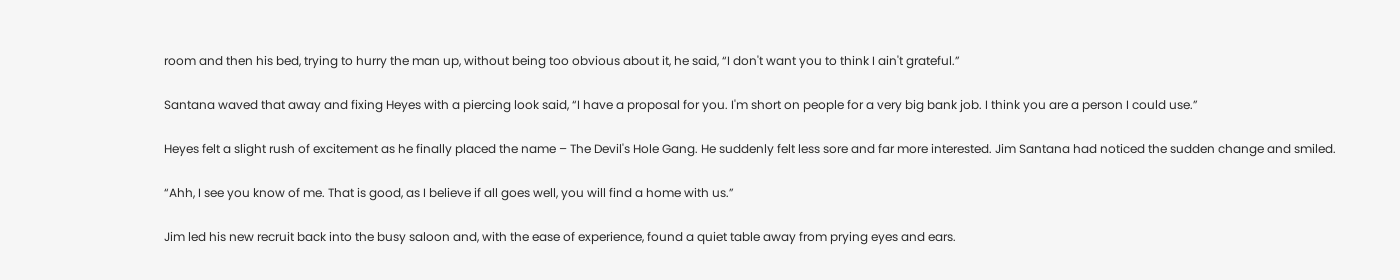room and then his bed, trying to hurry the man up, without being too obvious about it, he said, “I don't want you to think I ain't grateful.”

Santana waved that away and fixing Heyes with a piercing look said, “I have a proposal for you. I'm short on people for a very big bank job. I think you are a person I could use.”

Heyes felt a slight rush of excitement as he finally placed the name – The Devil's Hole Gang. He suddenly felt less sore and far more interested. Jim Santana had noticed the sudden change and smiled.

“Ahh, I see you know of me. That is good, as I believe if all goes well, you will find a home with us.”

Jim led his new recruit back into the busy saloon and, with the ease of experience, found a quiet table away from prying eyes and ears.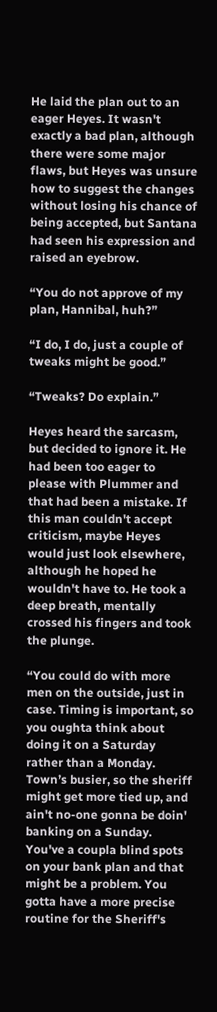He laid the plan out to an eager Heyes. It wasn't exactly a bad plan, although there were some major flaws, but Heyes was unsure how to suggest the changes without losing his chance of being accepted, but Santana had seen his expression and raised an eyebrow.

“You do not approve of my plan, Hannibal, huh?”

“I do, I do, just a couple of tweaks might be good.”

“Tweaks? Do explain.”

Heyes heard the sarcasm, but decided to ignore it. He had been too eager to please with Plummer and that had been a mistake. If this man couldn't accept criticism, maybe Heyes would just look elsewhere, although he hoped he wouldn't have to. He took a deep breath, mentally crossed his fingers and took the plunge.

“You could do with more men on the outside, just in case. Timing is important, so you oughta think about doing it on a Saturday rather than a Monday. Town’s busier, so the sheriff might get more tied up, and ain't no-one gonna be doin' banking on a Sunday. You've a coupla blind spots on your bank plan and that might be a problem. You gotta have a more precise routine for the Sheriff's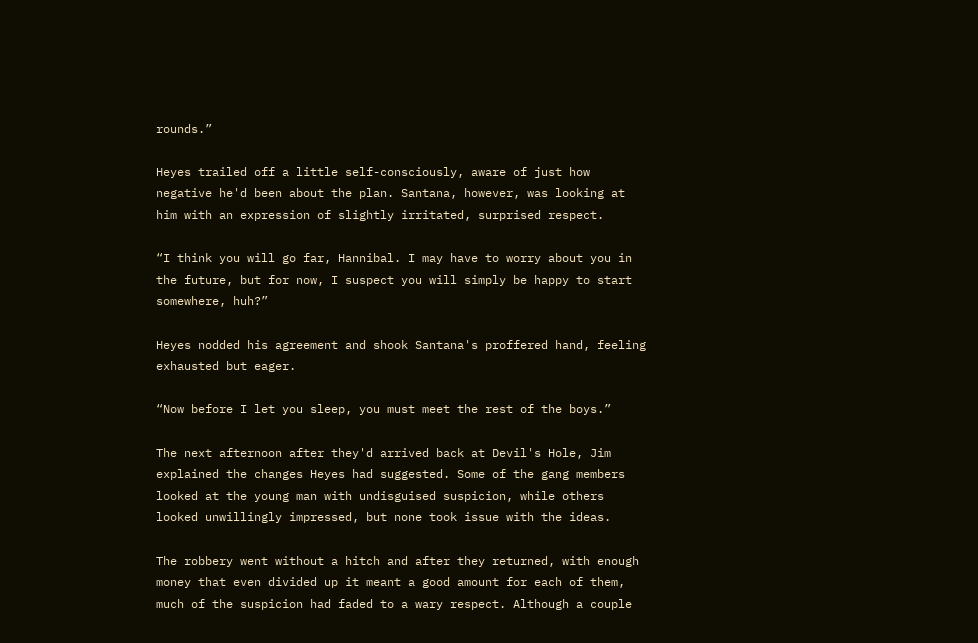rounds.”

Heyes trailed off a little self-consciously, aware of just how negative he'd been about the plan. Santana, however, was looking at him with an expression of slightly irritated, surprised respect.

“I think you will go far, Hannibal. I may have to worry about you in the future, but for now, I suspect you will simply be happy to start somewhere, huh?”

Heyes nodded his agreement and shook Santana's proffered hand, feeling exhausted but eager.

“Now before I let you sleep, you must meet the rest of the boys.”

The next afternoon after they'd arrived back at Devil's Hole, Jim explained the changes Heyes had suggested. Some of the gang members looked at the young man with undisguised suspicion, while others looked unwillingly impressed, but none took issue with the ideas.

The robbery went without a hitch and after they returned, with enough money that even divided up it meant a good amount for each of them, much of the suspicion had faded to a wary respect. Although a couple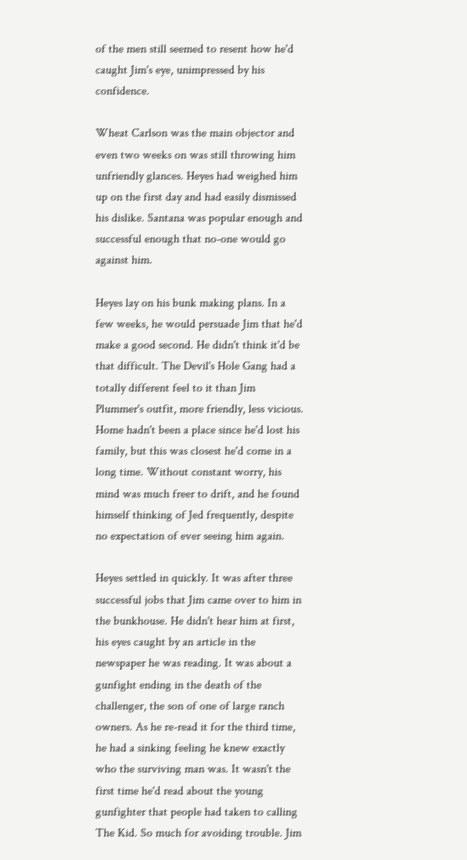of the men still seemed to resent how he'd caught Jim's eye, unimpressed by his confidence.

Wheat Carlson was the main objector and even two weeks on was still throwing him unfriendly glances. Heyes had weighed him up on the first day and had easily dismissed his dislike. Santana was popular enough and successful enough that no-one would go against him.

Heyes lay on his bunk making plans. In a few weeks, he would persuade Jim that he'd make a good second. He didn't think it'd be that difficult. The Devil's Hole Gang had a totally different feel to it than Jim Plummer's outfit, more friendly, less vicious. Home hadn't been a place since he'd lost his family, but this was closest he'd come in a long time. Without constant worry, his mind was much freer to drift, and he found himself thinking of Jed frequently, despite no expectation of ever seeing him again.

Heyes settled in quickly. It was after three successful jobs that Jim came over to him in the bunkhouse. He didn't hear him at first, his eyes caught by an article in the newspaper he was reading. It was about a gunfight ending in the death of the challenger, the son of one of large ranch owners. As he re-read it for the third time, he had a sinking feeling he knew exactly who the surviving man was. It wasn't the first time he'd read about the young gunfighter that people had taken to calling The Kid. So much for avoiding trouble. Jim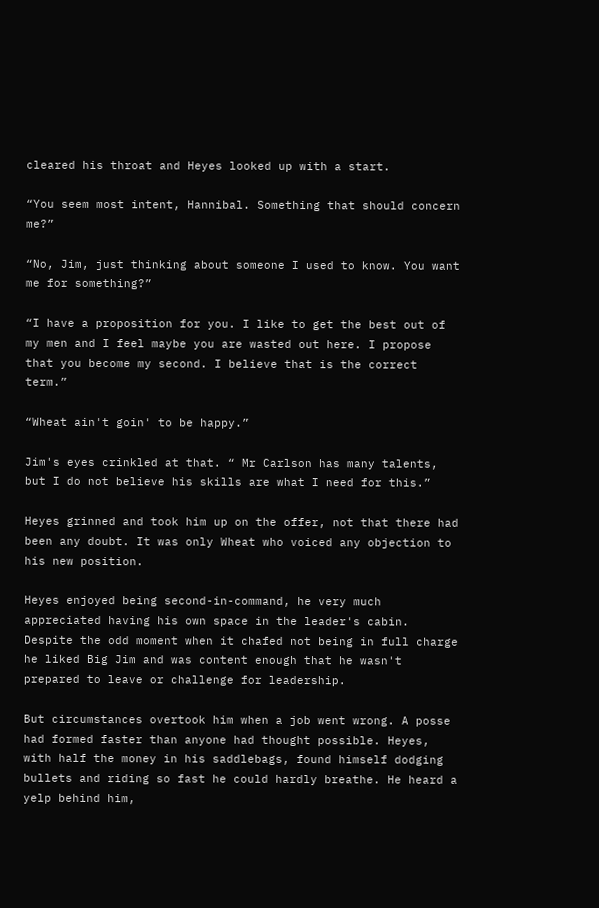cleared his throat and Heyes looked up with a start.

“You seem most intent, Hannibal. Something that should concern me?”

“No, Jim, just thinking about someone I used to know. You want me for something?”

“I have a proposition for you. I like to get the best out of my men and I feel maybe you are wasted out here. I propose that you become my second. I believe that is the correct term.”

“Wheat ain't goin' to be happy.”

Jim's eyes crinkled at that. “ Mr Carlson has many talents, but I do not believe his skills are what I need for this.”

Heyes grinned and took him up on the offer, not that there had been any doubt. It was only Wheat who voiced any objection to his new position.

Heyes enjoyed being second-in-command, he very much appreciated having his own space in the leader's cabin. Despite the odd moment when it chafed not being in full charge he liked Big Jim and was content enough that he wasn't prepared to leave or challenge for leadership.

But circumstances overtook him when a job went wrong. A posse had formed faster than anyone had thought possible. Heyes, with half the money in his saddlebags, found himself dodging bullets and riding so fast he could hardly breathe. He heard a yelp behind him,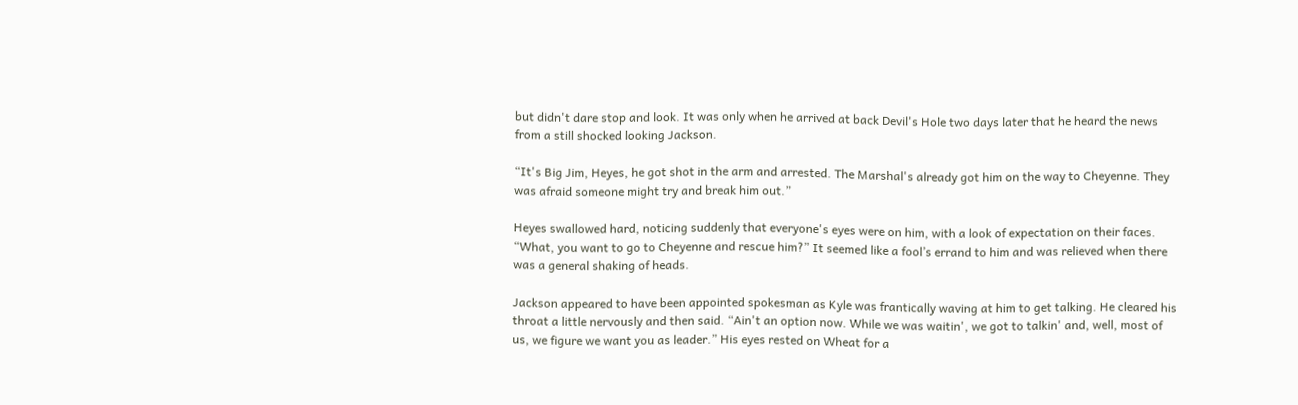but didn't dare stop and look. It was only when he arrived at back Devil's Hole two days later that he heard the news from a still shocked looking Jackson.

“It's Big Jim, Heyes, he got shot in the arm and arrested. The Marshal's already got him on the way to Cheyenne. They was afraid someone might try and break him out.”

Heyes swallowed hard, noticing suddenly that everyone's eyes were on him, with a look of expectation on their faces. “What, you want to go to Cheyenne and rescue him?” It seemed like a fool’s errand to him and was relieved when there was a general shaking of heads.

Jackson appeared to have been appointed spokesman as Kyle was frantically waving at him to get talking. He cleared his throat a little nervously and then said. “Ain't an option now. While we was waitin', we got to talkin' and, well, most of us, we figure we want you as leader.” His eyes rested on Wheat for a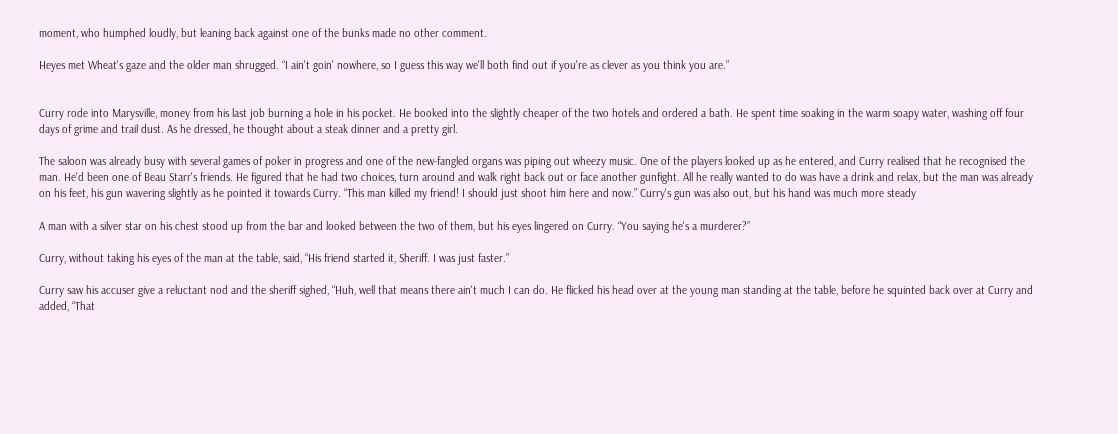moment, who humphed loudly, but leaning back against one of the bunks made no other comment.

Heyes met Wheat's gaze and the older man shrugged. “I ain't goin' nowhere, so I guess this way we'll both find out if you're as clever as you think you are.”


Curry rode into Marysville, money from his last job burning a hole in his pocket. He booked into the slightly cheaper of the two hotels and ordered a bath. He spent time soaking in the warm soapy water, washing off four days of grime and trail dust. As he dressed, he thought about a steak dinner and a pretty girl.

The saloon was already busy with several games of poker in progress and one of the new-fangled organs was piping out wheezy music. One of the players looked up as he entered, and Curry realised that he recognised the man. He'd been one of Beau Starr's friends. He figured that he had two choices, turn around and walk right back out or face another gunfight. All he really wanted to do was have a drink and relax, but the man was already on his feet, his gun wavering slightly as he pointed it towards Curry. “This man killed my friend! I should just shoot him here and now.” Curry's gun was also out, but his hand was much more steady

A man with a silver star on his chest stood up from the bar and looked between the two of them, but his eyes lingered on Curry. “You saying he's a murderer?”

Curry, without taking his eyes of the man at the table, said, “His friend started it, Sheriff. I was just faster.”

Curry saw his accuser give a reluctant nod and the sheriff sighed, “Huh, well that means there ain't much I can do. He flicked his head over at the young man standing at the table, before he squinted back over at Curry and added, “That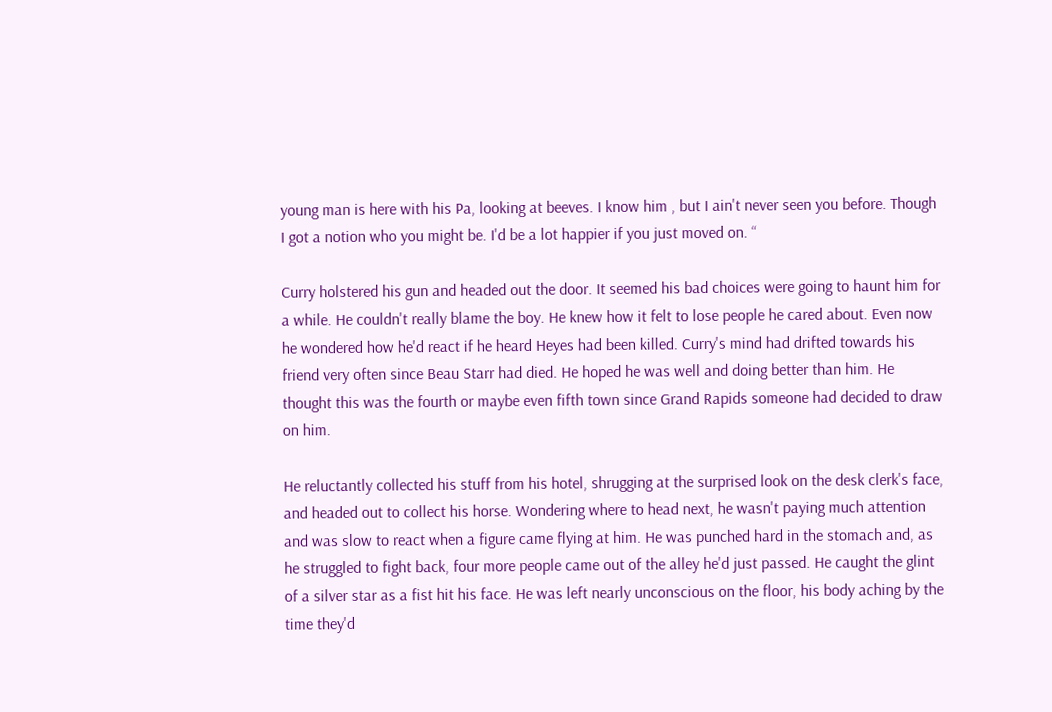young man is here with his Pa, looking at beeves. I know him , but I ain't never seen you before. Though I got a notion who you might be. I'd be a lot happier if you just moved on. “

Curry holstered his gun and headed out the door. It seemed his bad choices were going to haunt him for a while. He couldn't really blame the boy. He knew how it felt to lose people he cared about. Even now he wondered how he'd react if he heard Heyes had been killed. Curry's mind had drifted towards his friend very often since Beau Starr had died. He hoped he was well and doing better than him. He thought this was the fourth or maybe even fifth town since Grand Rapids someone had decided to draw on him.

He reluctantly collected his stuff from his hotel, shrugging at the surprised look on the desk clerk's face, and headed out to collect his horse. Wondering where to head next, he wasn't paying much attention and was slow to react when a figure came flying at him. He was punched hard in the stomach and, as he struggled to fight back, four more people came out of the alley he'd just passed. He caught the glint of a silver star as a fist hit his face. He was left nearly unconscious on the floor, his body aching by the time they'd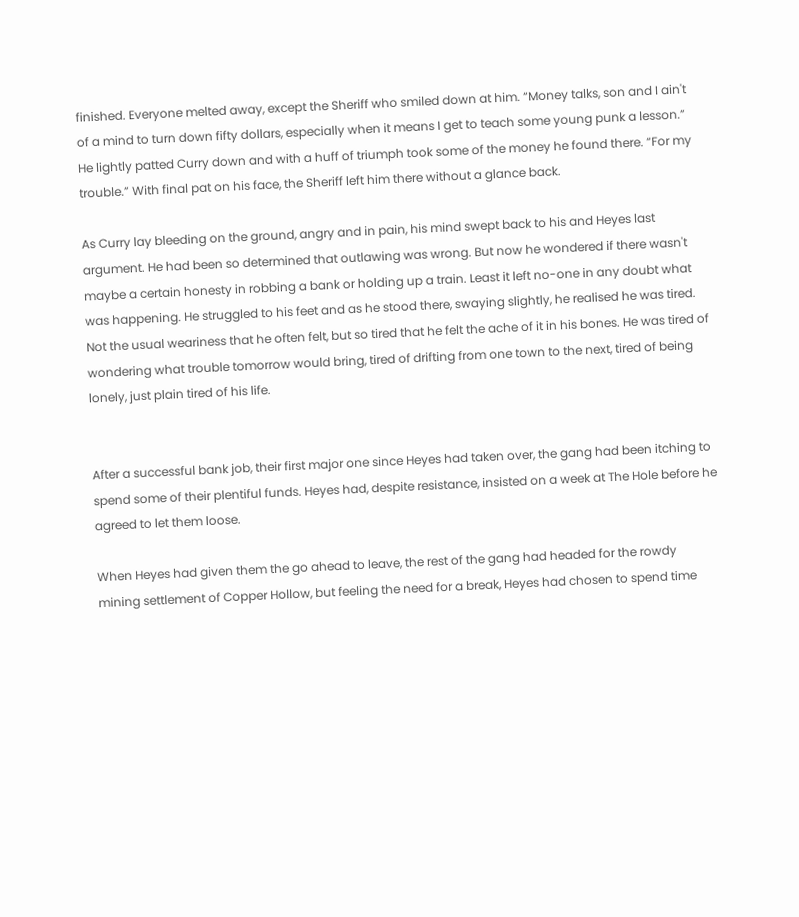finished. Everyone melted away, except the Sheriff who smiled down at him. “Money talks, son and I ain't of a mind to turn down fifty dollars, especially when it means I get to teach some young punk a lesson.” He lightly patted Curry down and with a huff of triumph took some of the money he found there. “For my trouble.” With final pat on his face, the Sheriff left him there without a glance back.

As Curry lay bleeding on the ground, angry and in pain, his mind swept back to his and Heyes last argument. He had been so determined that outlawing was wrong. But now he wondered if there wasn't maybe a certain honesty in robbing a bank or holding up a train. Least it left no-one in any doubt what was happening. He struggled to his feet and as he stood there, swaying slightly, he realised he was tired. Not the usual weariness that he often felt, but so tired that he felt the ache of it in his bones. He was tired of wondering what trouble tomorrow would bring, tired of drifting from one town to the next, tired of being lonely, just plain tired of his life.


After a successful bank job, their first major one since Heyes had taken over, the gang had been itching to spend some of their plentiful funds. Heyes had, despite resistance, insisted on a week at The Hole before he agreed to let them loose.

When Heyes had given them the go ahead to leave, the rest of the gang had headed for the rowdy mining settlement of Copper Hollow, but feeling the need for a break, Heyes had chosen to spend time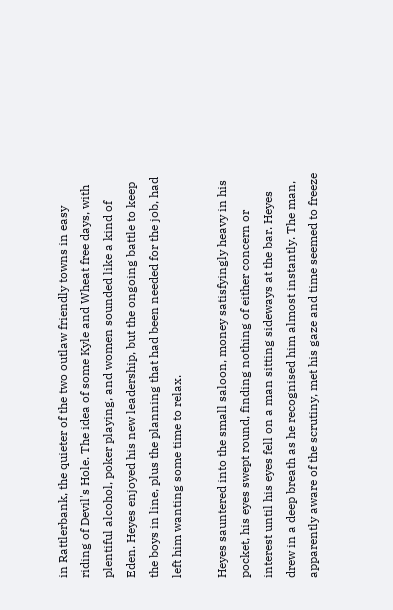in Rattlerbank, the quieter of the two outlaw friendly towns in easy riding of Devil's Hole. The idea of some Kyle and Wheat free days, with plentiful alcohol, poker playing, and women sounded like a kind of Eden. Heyes enjoyed his new leadership, but the ongoing battle to keep the boys in line, plus the planning that had been needed for the job, had left him wanting some time to relax.

Heyes sauntered into the small saloon, money satisfyingly heavy in his pocket, his eyes swept round, finding nothing of either concern or interest until his eyes fell on a man sitting sideways at the bar. Heyes drew in a deep breath as he recognised him almost instantly. The man, apparently aware of the scrutiny, met his gaze and time seemed to freeze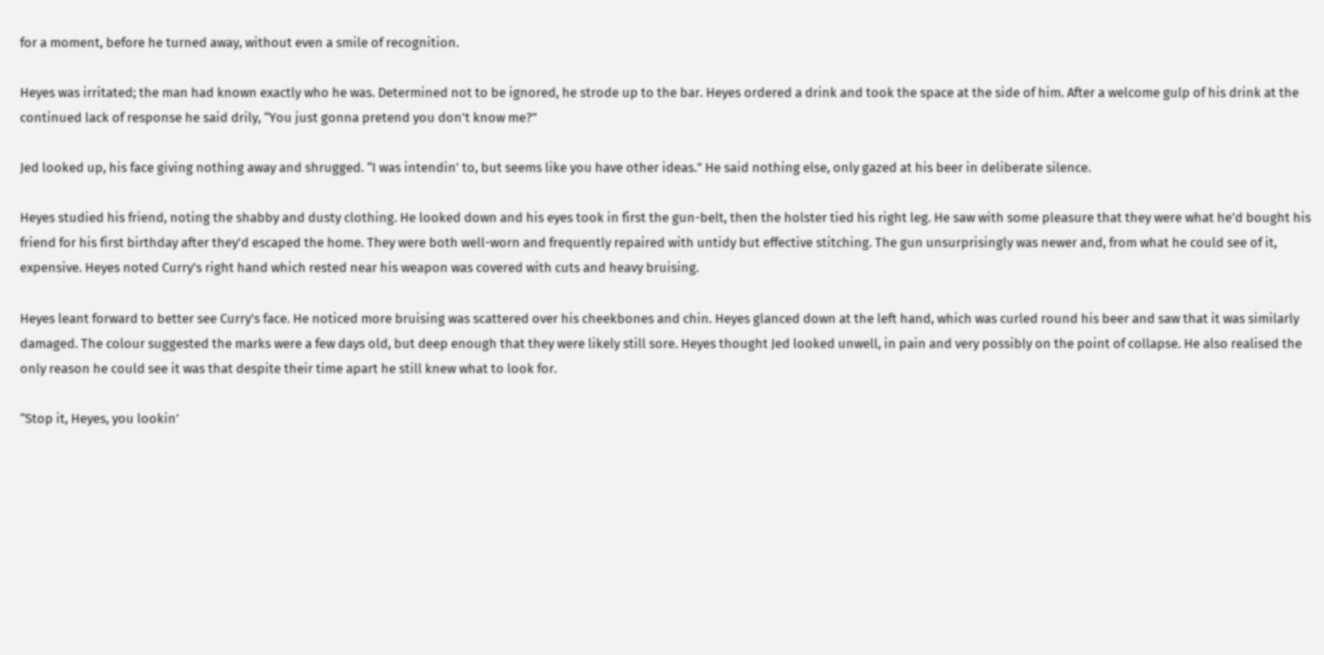for a moment, before he turned away, without even a smile of recognition.

Heyes was irritated; the man had known exactly who he was. Determined not to be ignored, he strode up to the bar. Heyes ordered a drink and took the space at the side of him. After a welcome gulp of his drink at the continued lack of response he said drily, “You just gonna pretend you don't know me?”

Jed looked up, his face giving nothing away and shrugged. “I was intendin' to, but seems like you have other ideas.” He said nothing else, only gazed at his beer in deliberate silence.

Heyes studied his friend, noting the shabby and dusty clothing. He looked down and his eyes took in first the gun-belt, then the holster tied his right leg. He saw with some pleasure that they were what he’d bought his friend for his first birthday after they'd escaped the home. They were both well-worn and frequently repaired with untidy but effective stitching. The gun unsurprisingly was newer and, from what he could see of it, expensive. Heyes noted Curry's right hand which rested near his weapon was covered with cuts and heavy bruising.

Heyes leant forward to better see Curry's face. He noticed more bruising was scattered over his cheekbones and chin. Heyes glanced down at the left hand, which was curled round his beer and saw that it was similarly damaged. The colour suggested the marks were a few days old, but deep enough that they were likely still sore. Heyes thought Jed looked unwell, in pain and very possibly on the point of collapse. He also realised the only reason he could see it was that despite their time apart he still knew what to look for.

“Stop it, Heyes, you lookin’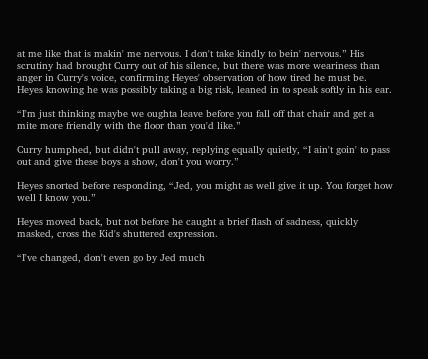at me like that is makin' me nervous. I don't take kindly to bein' nervous.” His scrutiny had brought Curry out of his silence, but there was more weariness than anger in Curry's voice, confirming Heyes' observation of how tired he must be. Heyes knowing he was possibly taking a big risk, leaned in to speak softly in his ear.

“I'm just thinking maybe we oughta leave before you fall off that chair and get a mite more friendly with the floor than you'd like.”

Curry humphed, but didn't pull away, replying equally quietly, “I ain't goin' to pass out and give these boys a show, don't you worry.”

Heyes snorted before responding, “Jed, you might as well give it up. You forget how well I know you.”

Heyes moved back, but not before he caught a brief flash of sadness, quickly masked, cross the Kid's shuttered expression.

“I've changed, don't even go by Jed much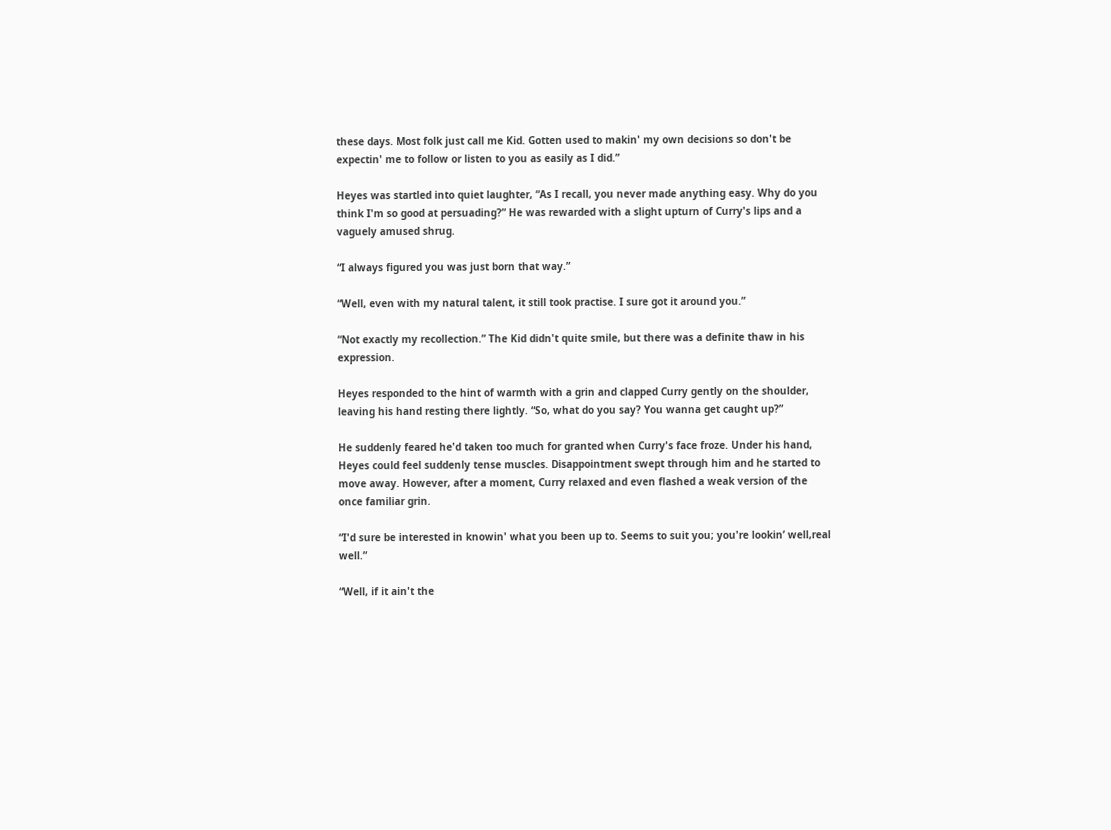these days. Most folk just call me Kid. Gotten used to makin' my own decisions so don't be expectin' me to follow or listen to you as easily as I did.”

Heyes was startled into quiet laughter, “As I recall, you never made anything easy. Why do you think I'm so good at persuading?” He was rewarded with a slight upturn of Curry's lips and a vaguely amused shrug.

“I always figured you was just born that way.”

“Well, even with my natural talent, it still took practise. I sure got it around you.”

“Not exactly my recollection.” The Kid didn't quite smile, but there was a definite thaw in his expression.

Heyes responded to the hint of warmth with a grin and clapped Curry gently on the shoulder, leaving his hand resting there lightly. “So, what do you say? You wanna get caught up?”

He suddenly feared he'd taken too much for granted when Curry's face froze. Under his hand, Heyes could feel suddenly tense muscles. Disappointment swept through him and he started to move away. However, after a moment, Curry relaxed and even flashed a weak version of the once familiar grin.

“I'd sure be interested in knowin' what you been up to. Seems to suit you; you're lookin’ well,real well.”

“Well, if it ain't the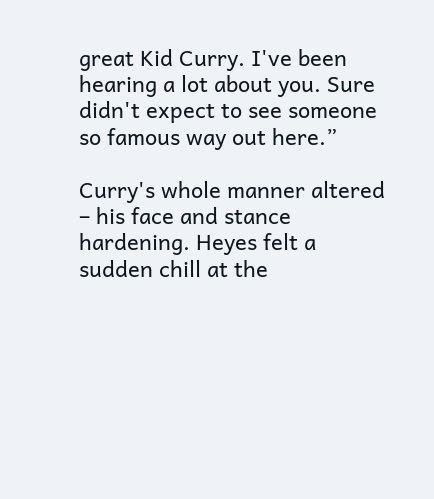great Kid Curry. I've been hearing a lot about you. Sure didn't expect to see someone so famous way out here.”

Curry's whole manner altered – his face and stance hardening. Heyes felt a sudden chill at the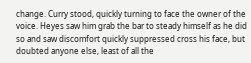change. Curry stood, quickly turning to face the owner of the voice. Heyes saw him grab the bar to steady himself as he did so and saw discomfort quickly suppressed cross his face, but doubted anyone else, least of all the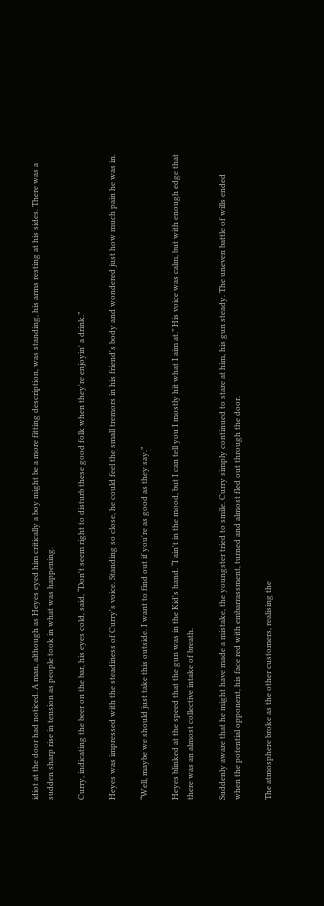idiot at the door had noticed. A man, although as Heyes eyed him critically a boy might be a more fitting description, was standing, his arms resting at his sides. There was a sudden sharp rise in tension as people took in what was happening.

Curry, indicating the beer on the bar, his eyes cold, said, “Don't seem right to disturb these good folk when they're enjoyin' a drink.”

Heyes was impressed with the steadiness of Curry's voice. Standing so close, he could feel the small tremors in his friend's body and wondered just how much pain he was in.

“Well, maybe we should just take this outside. I want to find out if you're as good as they say.”

Heyes blinked at the speed that the gun was in the Kid's hand. “I ain't in the mood, but I can tell you I mostly hit what I aim at.” His voice was calm, but with enough edge that there was an almost collective intake of breath.

Suddenly aware that he might have made a mistake, the youngster tried to smile. Curry simply continued to stare at him, his gun steady. The uneven battle of wills ended when the potential opponent, his face red with embarrassment, turned and almost fled out through the door.

The atmosphere broke as the other customers, realising the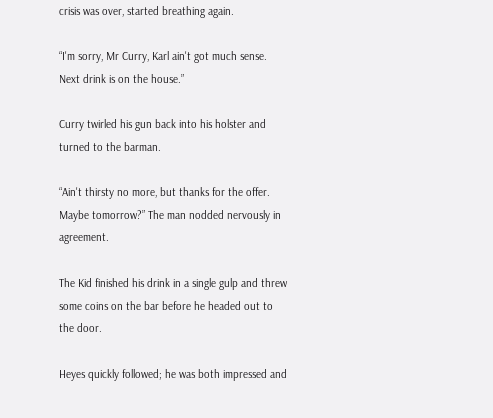crisis was over, started breathing again.

“I'm sorry, Mr Curry, Karl ain't got much sense. Next drink is on the house.”

Curry twirled his gun back into his holster and turned to the barman.

“Ain't thirsty no more, but thanks for the offer. Maybe tomorrow?” The man nodded nervously in agreement.

The Kid finished his drink in a single gulp and threw some coins on the bar before he headed out to the door.

Heyes quickly followed; he was both impressed and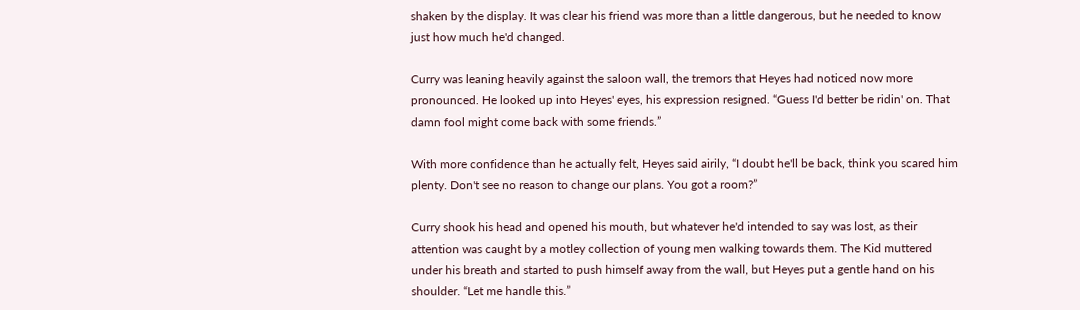shaken by the display. It was clear his friend was more than a little dangerous, but he needed to know just how much he'd changed.

Curry was leaning heavily against the saloon wall, the tremors that Heyes had noticed now more pronounced. He looked up into Heyes' eyes, his expression resigned. “Guess I'd better be ridin' on. That damn fool might come back with some friends.”

With more confidence than he actually felt, Heyes said airily, “I doubt he'll be back, think you scared him plenty. Don't see no reason to change our plans. You got a room?”

Curry shook his head and opened his mouth, but whatever he'd intended to say was lost, as their attention was caught by a motley collection of young men walking towards them. The Kid muttered under his breath and started to push himself away from the wall, but Heyes put a gentle hand on his shoulder. “Let me handle this.”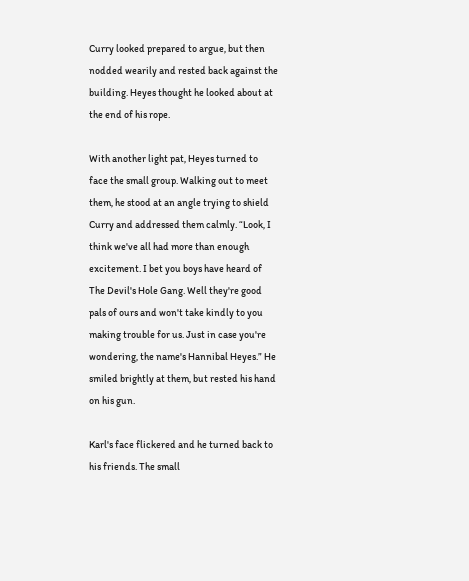Curry looked prepared to argue, but then nodded wearily and rested back against the building. Heyes thought he looked about at the end of his rope.

With another light pat, Heyes turned to face the small group. Walking out to meet them, he stood at an angle trying to shield Curry and addressed them calmly. “Look, I think we've all had more than enough excitement. I bet you boys have heard of The Devil's Hole Gang. Well they're good pals of ours and won't take kindly to you making trouble for us. Just in case you're wondering, the name's Hannibal Heyes.” He smiled brightly at them, but rested his hand on his gun.

Karl's face flickered and he turned back to his friends. The small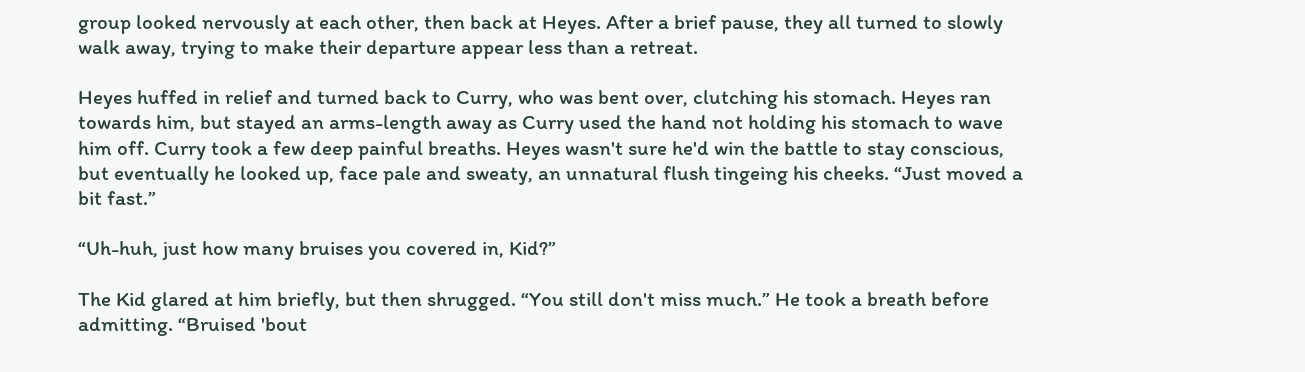group looked nervously at each other, then back at Heyes. After a brief pause, they all turned to slowly walk away, trying to make their departure appear less than a retreat.

Heyes huffed in relief and turned back to Curry, who was bent over, clutching his stomach. Heyes ran towards him, but stayed an arms-length away as Curry used the hand not holding his stomach to wave him off. Curry took a few deep painful breaths. Heyes wasn't sure he'd win the battle to stay conscious, but eventually he looked up, face pale and sweaty, an unnatural flush tingeing his cheeks. “Just moved a bit fast.”

“Uh-huh, just how many bruises you covered in, Kid?”

The Kid glared at him briefly, but then shrugged. “You still don't miss much.” He took a breath before admitting. “Bruised 'bout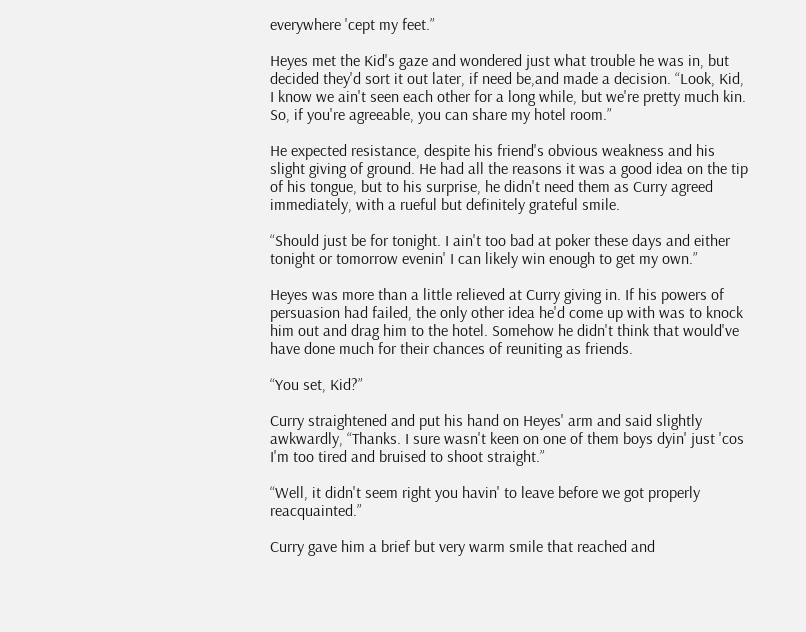everywhere 'cept my feet.”

Heyes met the Kid's gaze and wondered just what trouble he was in, but decided they'd sort it out later, if need be,and made a decision. “Look, Kid, I know we ain't seen each other for a long while, but we're pretty much kin. So, if you're agreeable, you can share my hotel room.”

He expected resistance, despite his friend's obvious weakness and his slight giving of ground. He had all the reasons it was a good idea on the tip of his tongue, but to his surprise, he didn't need them as Curry agreed immediately, with a rueful but definitely grateful smile.

“Should just be for tonight. I ain't too bad at poker these days and either tonight or tomorrow evenin' I can likely win enough to get my own.”

Heyes was more than a little relieved at Curry giving in. If his powers of persuasion had failed, the only other idea he'd come up with was to knock him out and drag him to the hotel. Somehow he didn't think that would've have done much for their chances of reuniting as friends.

“You set, Kid?”

Curry straightened and put his hand on Heyes' arm and said slightly awkwardly, “Thanks. I sure wasn't keen on one of them boys dyin' just 'cos I'm too tired and bruised to shoot straight.”

“Well, it didn't seem right you havin' to leave before we got properly reacquainted.”

Curry gave him a brief but very warm smile that reached and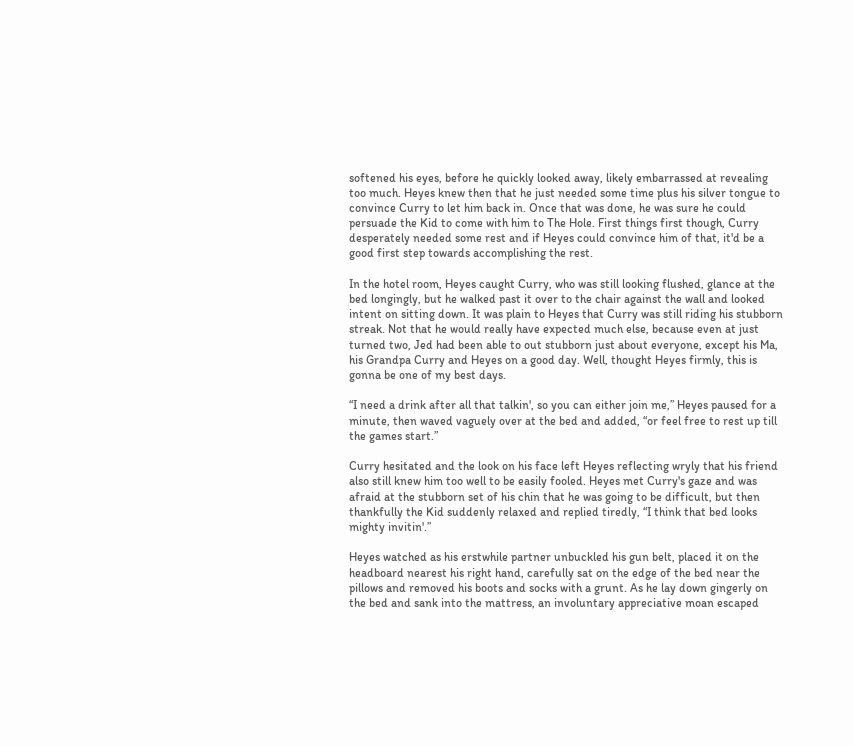softened his eyes, before he quickly looked away, likely embarrassed at revealing too much. Heyes knew then that he just needed some time plus his silver tongue to convince Curry to let him back in. Once that was done, he was sure he could persuade the Kid to come with him to The Hole. First things first though, Curry desperately needed some rest and if Heyes could convince him of that, it'd be a good first step towards accomplishing the rest.

In the hotel room, Heyes caught Curry, who was still looking flushed, glance at the bed longingly, but he walked past it over to the chair against the wall and looked intent on sitting down. It was plain to Heyes that Curry was still riding his stubborn streak. Not that he would really have expected much else, because even at just turned two, Jed had been able to out stubborn just about everyone, except his Ma, his Grandpa Curry and Heyes on a good day. Well, thought Heyes firmly, this is gonna be one of my best days.

“I need a drink after all that talkin', so you can either join me,” Heyes paused for a minute, then waved vaguely over at the bed and added, “or feel free to rest up till the games start.”

Curry hesitated and the look on his face left Heyes reflecting wryly that his friend also still knew him too well to be easily fooled. Heyes met Curry's gaze and was afraid at the stubborn set of his chin that he was going to be difficult, but then thankfully the Kid suddenly relaxed and replied tiredly, “I think that bed looks mighty invitin'.”

Heyes watched as his erstwhile partner unbuckled his gun belt, placed it on the headboard nearest his right hand, carefully sat on the edge of the bed near the pillows and removed his boots and socks with a grunt. As he lay down gingerly on the bed and sank into the mattress, an involuntary appreciative moan escaped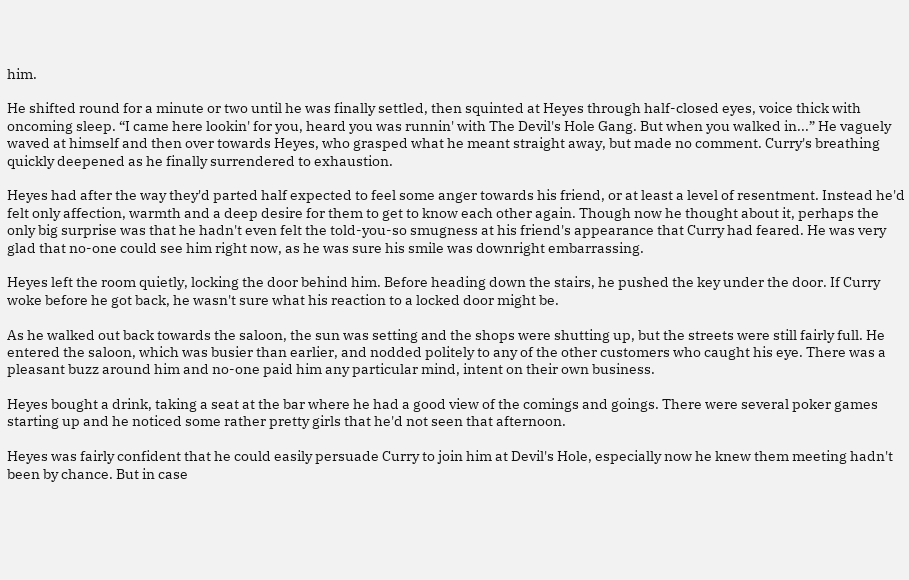him.

He shifted round for a minute or two until he was finally settled, then squinted at Heyes through half-closed eyes, voice thick with oncoming sleep. “I came here lookin' for you, heard you was runnin' with The Devil's Hole Gang. But when you walked in...” He vaguely waved at himself and then over towards Heyes, who grasped what he meant straight away, but made no comment. Curry's breathing quickly deepened as he finally surrendered to exhaustion.

Heyes had after the way they'd parted half expected to feel some anger towards his friend, or at least a level of resentment. Instead he'd felt only affection, warmth and a deep desire for them to get to know each other again. Though now he thought about it, perhaps the only big surprise was that he hadn't even felt the told-you-so smugness at his friend's appearance that Curry had feared. He was very glad that no-one could see him right now, as he was sure his smile was downright embarrassing.

Heyes left the room quietly, locking the door behind him. Before heading down the stairs, he pushed the key under the door. If Curry woke before he got back, he wasn't sure what his reaction to a locked door might be.

As he walked out back towards the saloon, the sun was setting and the shops were shutting up, but the streets were still fairly full. He entered the saloon, which was busier than earlier, and nodded politely to any of the other customers who caught his eye. There was a pleasant buzz around him and no-one paid him any particular mind, intent on their own business.

Heyes bought a drink, taking a seat at the bar where he had a good view of the comings and goings. There were several poker games starting up and he noticed some rather pretty girls that he'd not seen that afternoon.

Heyes was fairly confident that he could easily persuade Curry to join him at Devil's Hole, especially now he knew them meeting hadn't been by chance. But in case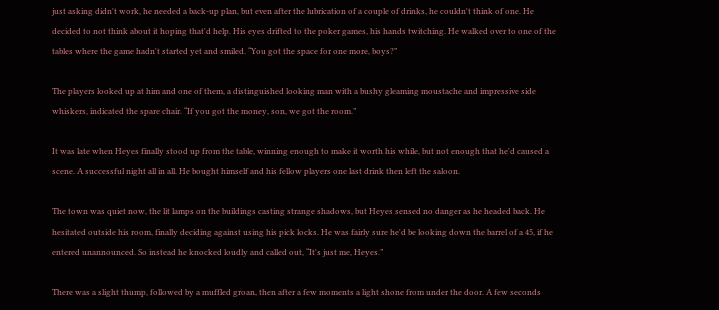just asking didn't work, he needed a back-up plan, but even after the lubrication of a couple of drinks, he couldn't think of one. He decided to not think about it hoping that'd help. His eyes drifted to the poker games, his hands twitching. He walked over to one of the tables where the game hadn't started yet and smiled. “You got the space for one more, boys?”

The players looked up at him and one of them, a distinguished looking man with a bushy gleaming moustache and impressive side whiskers, indicated the spare chair. “If you got the money, son, we got the room.”

It was late when Heyes finally stood up from the table, winning enough to make it worth his while, but not enough that he'd caused a scene. A successful night all in all. He bought himself and his fellow players one last drink then left the saloon.

The town was quiet now, the lit lamps on the buildings casting strange shadows, but Heyes sensed no danger as he headed back. He hesitated outside his room, finally deciding against using his pick locks. He was fairly sure he'd be looking down the barrel of a 45, if he entered unannounced. So instead he knocked loudly and called out, “It's just me, Heyes.”

There was a slight thump, followed by a muffled groan, then after a few moments a light shone from under the door. A few seconds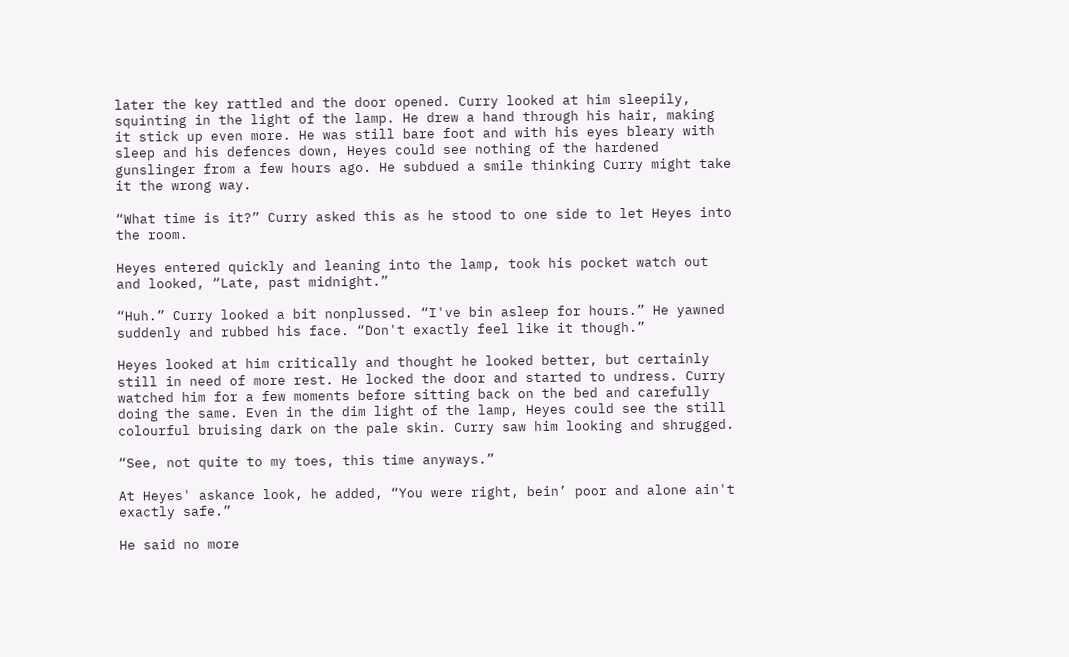later the key rattled and the door opened. Curry looked at him sleepily, squinting in the light of the lamp. He drew a hand through his hair, making it stick up even more. He was still bare foot and with his eyes bleary with sleep and his defences down, Heyes could see nothing of the hardened gunslinger from a few hours ago. He subdued a smile thinking Curry might take it the wrong way.

“What time is it?” Curry asked this as he stood to one side to let Heyes into the room.

Heyes entered quickly and leaning into the lamp, took his pocket watch out and looked, “Late, past midnight.”

“Huh.” Curry looked a bit nonplussed. “I've bin asleep for hours.” He yawned suddenly and rubbed his face. “Don't exactly feel like it though.”

Heyes looked at him critically and thought he looked better, but certainly still in need of more rest. He locked the door and started to undress. Curry watched him for a few moments before sitting back on the bed and carefully doing the same. Even in the dim light of the lamp, Heyes could see the still colourful bruising dark on the pale skin. Curry saw him looking and shrugged.

“See, not quite to my toes, this time anyways.”

At Heyes' askance look, he added, “You were right, bein’ poor and alone ain't exactly safe.”

He said no more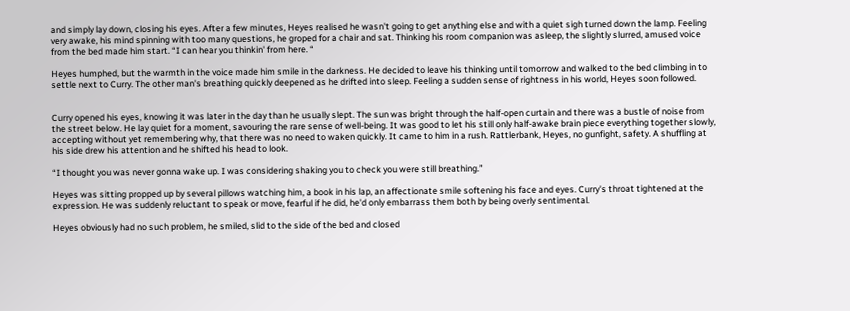and simply lay down, closing his eyes. After a few minutes, Heyes realised he wasn't going to get anything else and with a quiet sigh turned down the lamp. Feeling very awake, his mind spinning with too many questions, he groped for a chair and sat. Thinking his room companion was asleep, the slightly slurred, amused voice from the bed made him start. “I can hear you thinkin' from here. “

Heyes humphed, but the warmth in the voice made him smile in the darkness. He decided to leave his thinking until tomorrow and walked to the bed climbing in to settle next to Curry. The other man's breathing quickly deepened as he drifted into sleep. Feeling a sudden sense of rightness in his world, Heyes soon followed.


Curry opened his eyes, knowing it was later in the day than he usually slept. The sun was bright through the half-open curtain and there was a bustle of noise from the street below. He lay quiet for a moment, savouring the rare sense of well-being. It was good to let his still only half-awake brain piece everything together slowly, accepting without yet remembering why, that there was no need to waken quickly. It came to him in a rush. Rattlerbank, Heyes, no gunfight, safety. A shuffling at his side drew his attention and he shifted his head to look.

“I thought you was never gonna wake up. I was considering shaking you to check you were still breathing.”

Heyes was sitting propped up by several pillows watching him, a book in his lap, an affectionate smile softening his face and eyes. Curry's throat tightened at the expression. He was suddenly reluctant to speak or move, fearful if he did, he'd only embarrass them both by being overly sentimental.

Heyes obviously had no such problem, he smiled, slid to the side of the bed and closed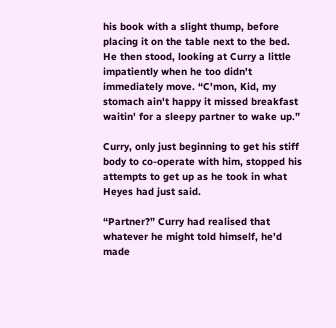his book with a slight thump, before placing it on the table next to the bed. He then stood, looking at Curry a little impatiently when he too didn't immediately move. “C'mon, Kid, my stomach ain't happy it missed breakfast waitin' for a sleepy partner to wake up.”

Curry, only just beginning to get his stiff body to co-operate with him, stopped his attempts to get up as he took in what Heyes had just said.

“Partner?” Curry had realised that whatever he might told himself, he'd made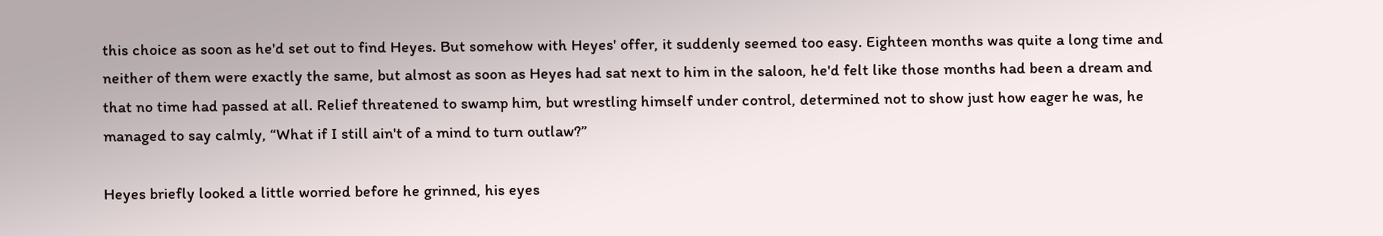this choice as soon as he'd set out to find Heyes. But somehow with Heyes' offer, it suddenly seemed too easy. Eighteen months was quite a long time and neither of them were exactly the same, but almost as soon as Heyes had sat next to him in the saloon, he'd felt like those months had been a dream and that no time had passed at all. Relief threatened to swamp him, but wrestling himself under control, determined not to show just how eager he was, he managed to say calmly, “What if I still ain't of a mind to turn outlaw?”

Heyes briefly looked a little worried before he grinned, his eyes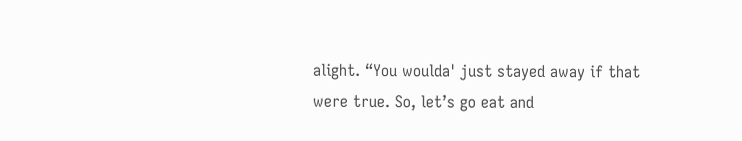alight. “You woulda' just stayed away if that were true. So, let’s go eat and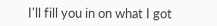I'll fill you in on what I got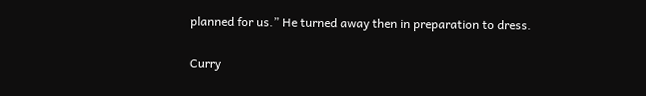planned for us.” He turned away then in preparation to dress.

Curry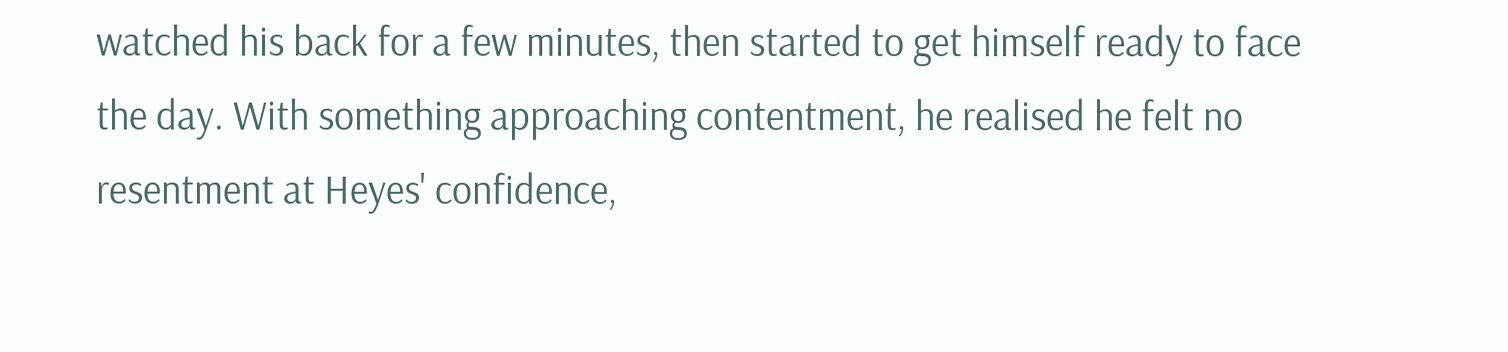watched his back for a few minutes, then started to get himself ready to face the day. With something approaching contentment, he realised he felt no resentment at Heyes' confidence,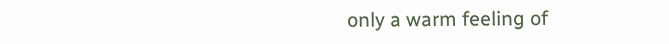only a warm feeling of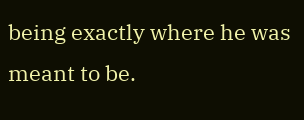being exactly where he was meant to be.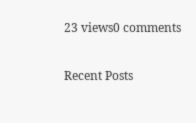23 views0 comments

Recent Posts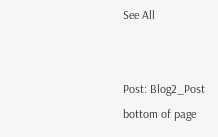See All


Post: Blog2_Post
bottom of page